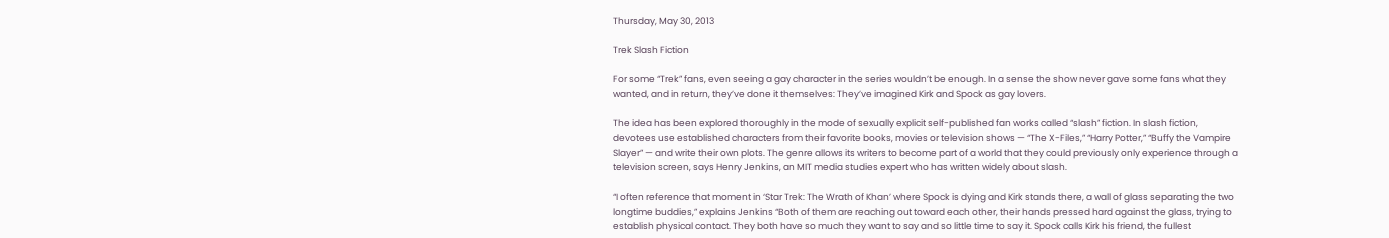Thursday, May 30, 2013

Trek Slash Fiction

For some “Trek” fans, even seeing a gay character in the series wouldn’t be enough. In a sense the show never gave some fans what they wanted, and in return, they’ve done it themselves: They’ve imagined Kirk and Spock as gay lovers.

The idea has been explored thoroughly in the mode of sexually explicit self-published fan works called “slash” fiction. In slash fiction, devotees use established characters from their favorite books, movies or television shows — “The X-Files,” “Harry Potter,” “Buffy the Vampire Slayer” — and write their own plots. The genre allows its writers to become part of a world that they could previously only experience through a television screen, says Henry Jenkins, an MIT media studies expert who has written widely about slash.

“I often reference that moment in ‘Star Trek: The Wrath of Khan’ where Spock is dying and Kirk stands there, a wall of glass separating the two longtime buddies,” explains Jenkins “Both of them are reaching out toward each other, their hands pressed hard against the glass, trying to establish physical contact. They both have so much they want to say and so little time to say it. Spock calls Kirk his friend, the fullest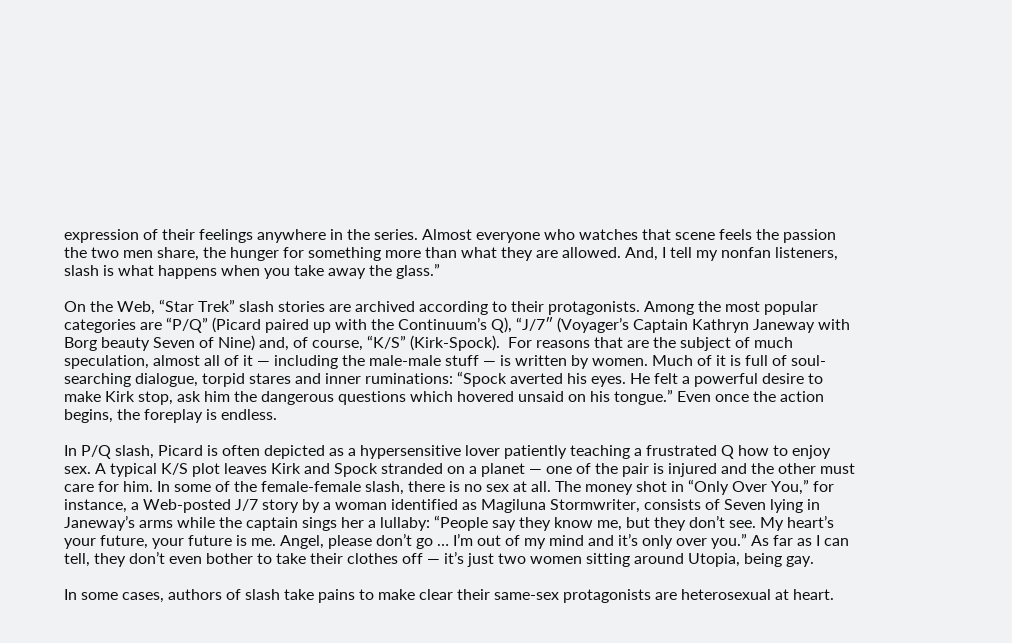expression of their feelings anywhere in the series. Almost everyone who watches that scene feels the passion the two men share, the hunger for something more than what they are allowed. And, I tell my nonfan listeners, slash is what happens when you take away the glass.”

On the Web, “Star Trek” slash stories are archived according to their protagonists. Among the most popular categories are “P/Q” (Picard paired up with the Continuum’s Q), “J/7″ (Voyager’s Captain Kathryn Janeway with Borg beauty Seven of Nine) and, of course, “K/S” (Kirk-Spock).  For reasons that are the subject of much speculation, almost all of it — including the male-male stuff — is written by women. Much of it is full of soul-searching dialogue, torpid stares and inner ruminations: “Spock averted his eyes. He felt a powerful desire to make Kirk stop, ask him the dangerous questions which hovered unsaid on his tongue.” Even once the action begins, the foreplay is endless.

In P/Q slash, Picard is often depicted as a hypersensitive lover patiently teaching a frustrated Q how to enjoy sex. A typical K/S plot leaves Kirk and Spock stranded on a planet — one of the pair is injured and the other must care for him. In some of the female-female slash, there is no sex at all. The money shot in “Only Over You,” for instance, a Web-posted J/7 story by a woman identified as Magiluna Stormwriter, consists of Seven lying in Janeway’s arms while the captain sings her a lullaby: “People say they know me, but they don’t see. My heart’s your future, your future is me. Angel, please don’t go … I’m out of my mind and it’s only over you.” As far as I can tell, they don’t even bother to take their clothes off — it’s just two women sitting around Utopia, being gay.

In some cases, authors of slash take pains to make clear their same-sex protagonists are heterosexual at heart.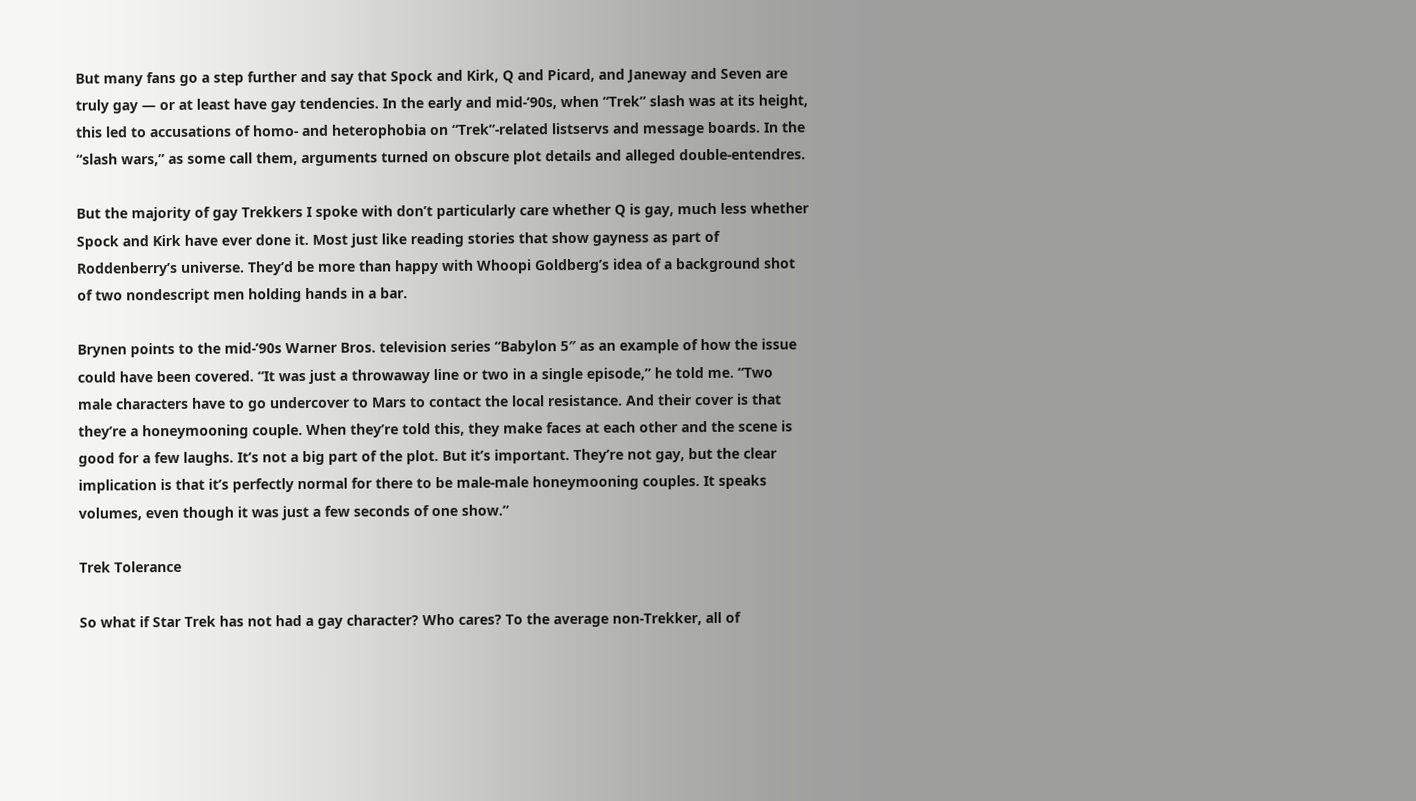But many fans go a step further and say that Spock and Kirk, Q and Picard, and Janeway and Seven are truly gay — or at least have gay tendencies. In the early and mid-’90s, when “Trek” slash was at its height, this led to accusations of homo- and heterophobia on “Trek”-related listservs and message boards. In the “slash wars,” as some call them, arguments turned on obscure plot details and alleged double-entendres.

But the majority of gay Trekkers I spoke with don’t particularly care whether Q is gay, much less whether Spock and Kirk have ever done it. Most just like reading stories that show gayness as part of Roddenberry’s universe. They’d be more than happy with Whoopi Goldberg’s idea of a background shot of two nondescript men holding hands in a bar.

Brynen points to the mid-’90s Warner Bros. television series “Babylon 5″ as an example of how the issue could have been covered. “It was just a throwaway line or two in a single episode,” he told me. “Two male characters have to go undercover to Mars to contact the local resistance. And their cover is that they’re a honeymooning couple. When they’re told this, they make faces at each other and the scene is good for a few laughs. It’s not a big part of the plot. But it’s important. They’re not gay, but the clear implication is that it’s perfectly normal for there to be male-male honeymooning couples. It speaks volumes, even though it was just a few seconds of one show.”

Trek Tolerance

So what if Star Trek has not had a gay character? Who cares? To the average non-Trekker, all of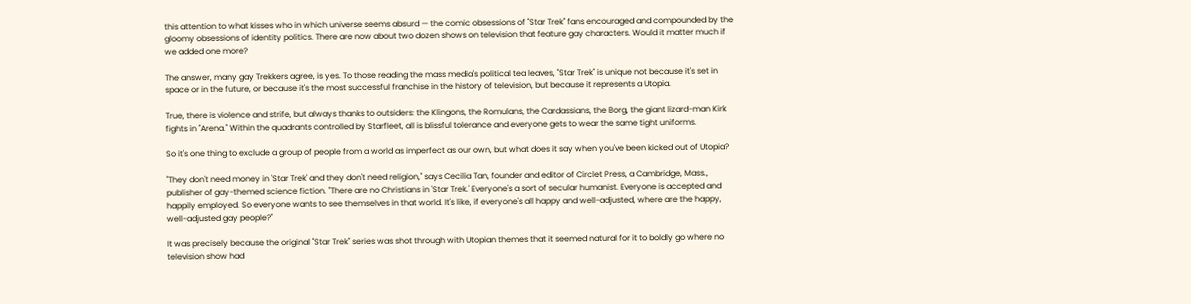this attention to what kisses who in which universe seems absurd — the comic obsessions of "Star Trek" fans encouraged and compounded by the gloomy obsessions of identity politics. There are now about two dozen shows on television that feature gay characters. Would it matter much if we added one more?

The answer, many gay Trekkers agree, is yes. To those reading the mass media's political tea leaves, "Star Trek" is unique not because it's set in space or in the future, or because it's the most successful franchise in the history of television, but because it represents a Utopia.

True, there is violence and strife, but always thanks to outsiders: the Klingons, the Romulans, the Cardassians, the Borg, the giant lizard-man Kirk fights in "Arena." Within the quadrants controlled by Starfleet, all is blissful tolerance and everyone gets to wear the same tight uniforms.

So it's one thing to exclude a group of people from a world as imperfect as our own, but what does it say when you've been kicked out of Utopia?

"They don't need money in 'Star Trek' and they don't need religion," says Cecilia Tan, founder and editor of Circlet Press, a Cambridge, Mass., publisher of gay-themed science fiction. "There are no Christians in 'Star Trek.' Everyone's a sort of secular humanist. Everyone is accepted and happily employed. So everyone wants to see themselves in that world. It's like, if everyone's all happy and well-adjusted, where are the happy, well-adjusted gay people?"

It was precisely because the original "Star Trek" series was shot through with Utopian themes that it seemed natural for it to boldly go where no television show had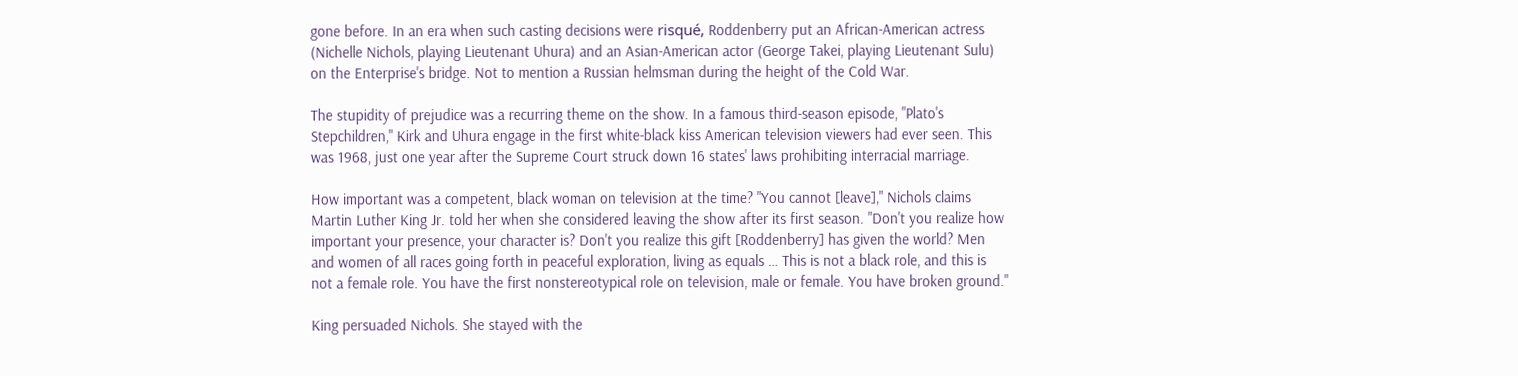gone before. In an era when such casting decisions were risqué, Roddenberry put an African-American actress (Nichelle Nichols, playing Lieutenant Uhura) and an Asian-American actor (George Takei, playing Lieutenant Sulu) on the Enterprise's bridge. Not to mention a Russian helmsman during the height of the Cold War.

The stupidity of prejudice was a recurring theme on the show. In a famous third-season episode, "Plato's Stepchildren," Kirk and Uhura engage in the first white-black kiss American television viewers had ever seen. This was 1968, just one year after the Supreme Court struck down 16 states' laws prohibiting interracial marriage.

How important was a competent, black woman on television at the time? "You cannot [leave]," Nichols claims Martin Luther King Jr. told her when she considered leaving the show after its first season. "Don't you realize how important your presence, your character is? Don't you realize this gift [Roddenberry] has given the world? Men and women of all races going forth in peaceful exploration, living as equals … This is not a black role, and this is not a female role. You have the first nonstereotypical role on television, male or female. You have broken ground."

King persuaded Nichols. She stayed with the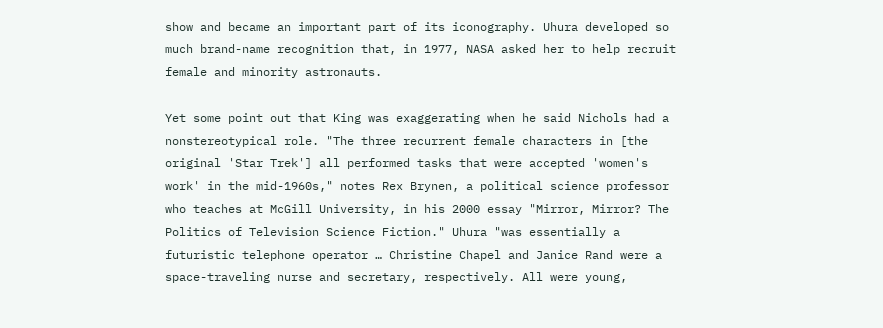show and became an important part of its iconography. Uhura developed so much brand-name recognition that, in 1977, NASA asked her to help recruit female and minority astronauts.

Yet some point out that King was exaggerating when he said Nichols had a nonstereotypical role. "The three recurrent female characters in [the original 'Star Trek'] all performed tasks that were accepted 'women's work' in the mid-1960s," notes Rex Brynen, a political science professor who teaches at McGill University, in his 2000 essay "Mirror, Mirror? The Politics of Television Science Fiction." Uhura "was essentially a futuristic telephone operator … Christine Chapel and Janice Rand were a space-traveling nurse and secretary, respectively. All were young,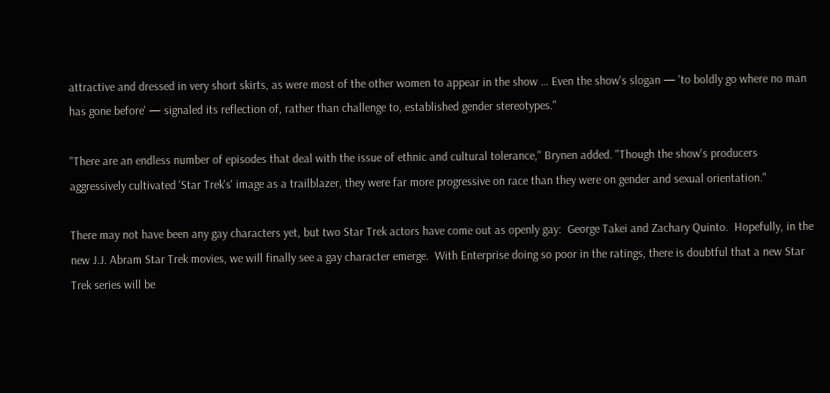attractive and dressed in very short skirts, as were most of the other women to appear in the show … Even the show's slogan — 'to boldly go where no man has gone before' — signaled its reflection of, rather than challenge to, established gender stereotypes."

"There are an endless number of episodes that deal with the issue of ethnic and cultural tolerance," Brynen added. "Though the show's producers aggressively cultivated 'Star Trek's' image as a trailblazer, they were far more progressive on race than they were on gender and sexual orientation."

There may not have been any gay characters yet, but two Star Trek actors have come out as openly gay:  George Takei and Zachary Quinto.  Hopefully, in the new J.J. Abram Star Trek movies, we will finally see a gay character emerge.  With Enterprise doing so poor in the ratings, there is doubtful that a new Star Trek series will be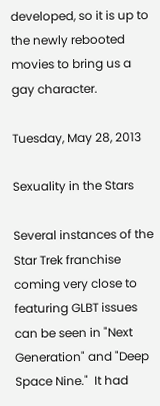developed, so it is up to the newly rebooted movies to bring us a gay character.

Tuesday, May 28, 2013

Sexuality in the Stars

Several instances of the Star Trek franchise coming very close to featuring GLBT issues can be seen in "Next Generation" and "Deep Space Nine."  It had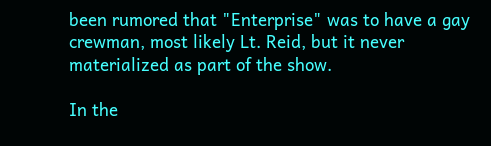been rumored that "Enterprise" was to have a gay crewman, most likely Lt. Reid, but it never materialized as part of the show.

In the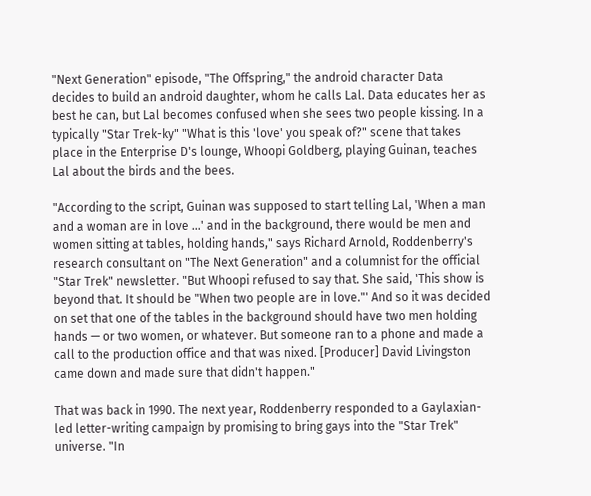"Next Generation" episode, "The Offspring," the android character Data decides to build an android daughter, whom he calls Lal. Data educates her as best he can, but Lal becomes confused when she sees two people kissing. In a typically "Star Trek-ky" "What is this 'love' you speak of?" scene that takes place in the Enterprise D's lounge, Whoopi Goldberg, playing Guinan, teaches Lal about the birds and the bees.

"According to the script, Guinan was supposed to start telling Lal, 'When a man and a woman are in love …' and in the background, there would be men and women sitting at tables, holding hands," says Richard Arnold, Roddenberry's research consultant on "The Next Generation" and a columnist for the official "Star Trek" newsletter. "But Whoopi refused to say that. She said, 'This show is beyond that. It should be "When two people are in love."' And so it was decided on set that one of the tables in the background should have two men holding hands — or two women, or whatever. But someone ran to a phone and made a call to the production office and that was nixed. [Producer] David Livingston came down and made sure that didn't happen."

That was back in 1990. The next year, Roddenberry responded to a Gaylaxian-led letter-writing campaign by promising to bring gays into the "Star Trek" universe. "In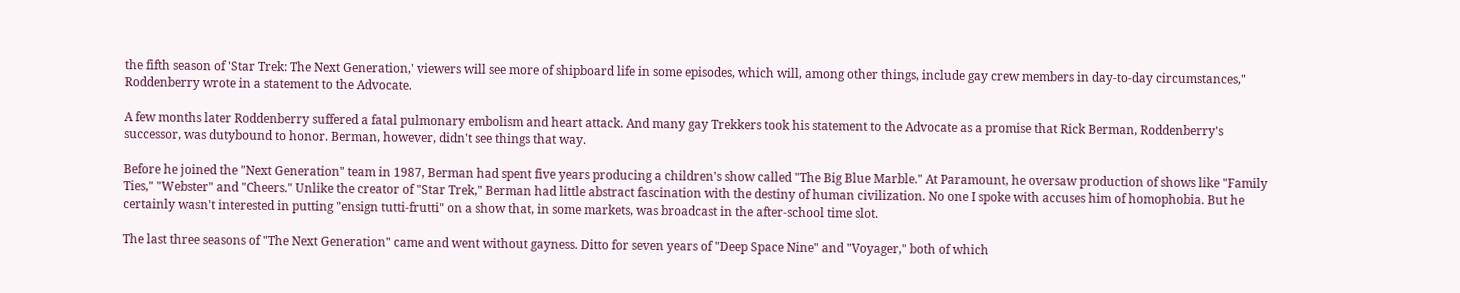the fifth season of 'Star Trek: The Next Generation,' viewers will see more of shipboard life in some episodes, which will, among other things, include gay crew members in day-to-day circumstances," Roddenberry wrote in a statement to the Advocate.

A few months later Roddenberry suffered a fatal pulmonary embolism and heart attack. And many gay Trekkers took his statement to the Advocate as a promise that Rick Berman, Roddenberry's successor, was dutybound to honor. Berman, however, didn't see things that way.

Before he joined the "Next Generation" team in 1987, Berman had spent five years producing a children's show called "The Big Blue Marble." At Paramount, he oversaw production of shows like "Family Ties," "Webster" and "Cheers." Unlike the creator of "Star Trek," Berman had little abstract fascination with the destiny of human civilization. No one I spoke with accuses him of homophobia. But he certainly wasn't interested in putting "ensign tutti-frutti" on a show that, in some markets, was broadcast in the after-school time slot.

The last three seasons of "The Next Generation" came and went without gayness. Ditto for seven years of "Deep Space Nine" and "Voyager," both of which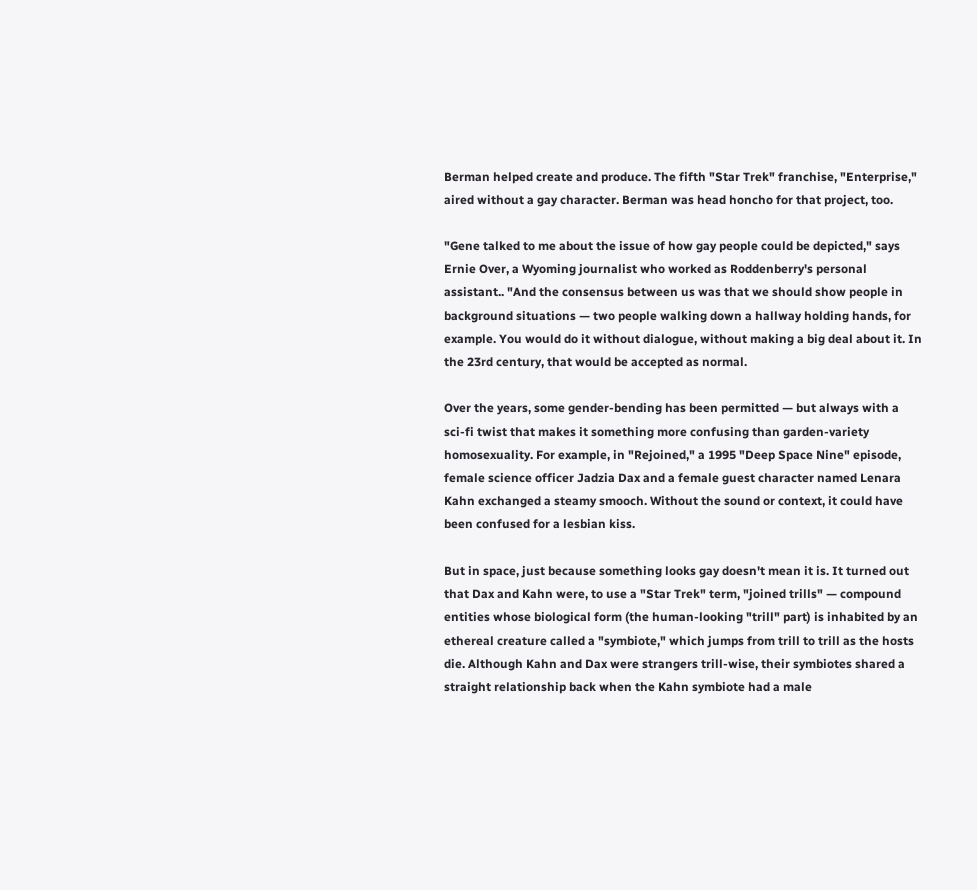Berman helped create and produce. The fifth "Star Trek" franchise, "Enterprise," aired without a gay character. Berman was head honcho for that project, too.

"Gene talked to me about the issue of how gay people could be depicted," says Ernie Over, a Wyoming journalist who worked as Roddenberry's personal assistant.. "And the consensus between us was that we should show people in background situations — two people walking down a hallway holding hands, for example. You would do it without dialogue, without making a big deal about it. In the 23rd century, that would be accepted as normal.

Over the years, some gender-bending has been permitted — but always with a sci-fi twist that makes it something more confusing than garden-variety homosexuality. For example, in "Rejoined," a 1995 "Deep Space Nine" episode, female science officer Jadzia Dax and a female guest character named Lenara Kahn exchanged a steamy smooch. Without the sound or context, it could have been confused for a lesbian kiss.

But in space, just because something looks gay doesn't mean it is. It turned out that Dax and Kahn were, to use a "Star Trek" term, "joined trills" — compound entities whose biological form (the human-looking "trill" part) is inhabited by an ethereal creature called a "symbiote," which jumps from trill to trill as the hosts die. Although Kahn and Dax were strangers trill-wise, their symbiotes shared a straight relationship back when the Kahn symbiote had a male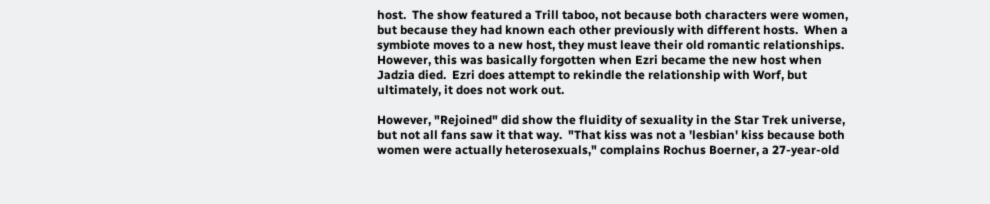host.  The show featured a Trill taboo, not because both characters were women, but because they had known each other previously with different hosts.  When a symbiote moves to a new host, they must leave their old romantic relationships.  However, this was basically forgotten when Ezri became the new host when Jadzia died.  Ezri does attempt to rekindle the relationship with Worf, but ultimately, it does not work out.

However, "Rejoined" did show the fluidity of sexuality in the Star Trek universe, but not all fans saw it that way.  "That kiss was not a 'lesbian' kiss because both women were actually heterosexuals," complains Rochus Boerner, a 27-year-old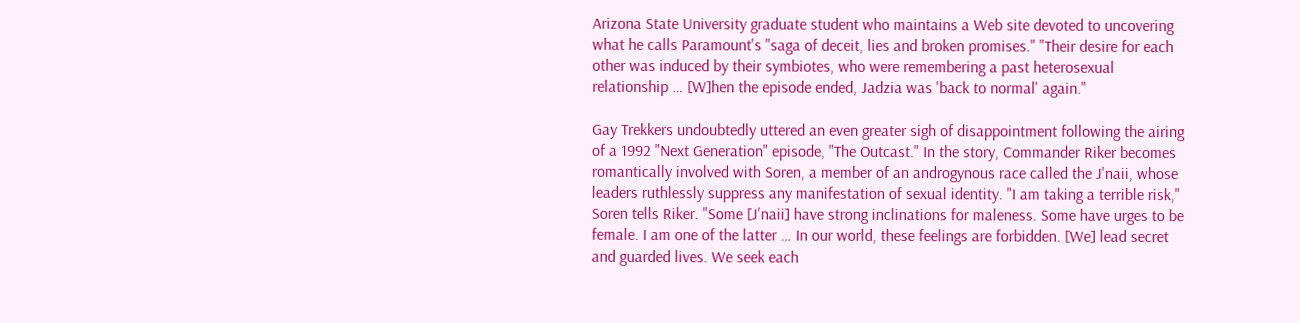Arizona State University graduate student who maintains a Web site devoted to uncovering what he calls Paramount's "saga of deceit, lies and broken promises." "Their desire for each other was induced by their symbiotes, who were remembering a past heterosexual relationship … [W]hen the episode ended, Jadzia was 'back to normal' again."

Gay Trekkers undoubtedly uttered an even greater sigh of disappointment following the airing of a 1992 "Next Generation" episode, "The Outcast." In the story, Commander Riker becomes romantically involved with Soren, a member of an androgynous race called the J'naii, whose leaders ruthlessly suppress any manifestation of sexual identity. "I am taking a terrible risk," Soren tells Riker. "Some [J'naii] have strong inclinations for maleness. Some have urges to be female. I am one of the latter … In our world, these feelings are forbidden. [We] lead secret and guarded lives. We seek each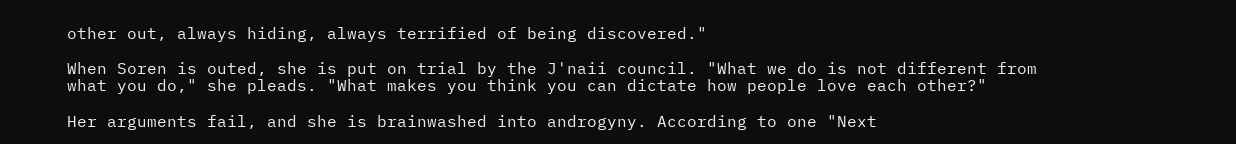other out, always hiding, always terrified of being discovered."

When Soren is outed, she is put on trial by the J'naii council. "What we do is not different from what you do," she pleads. "What makes you think you can dictate how people love each other?"

Her arguments fail, and she is brainwashed into androgyny. According to one "Next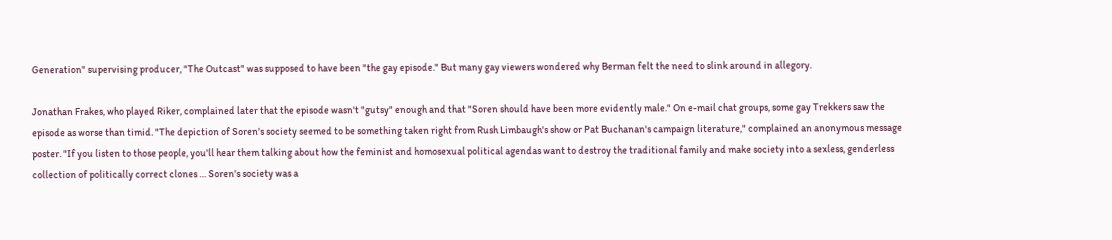Generation" supervising producer, "The Outcast" was supposed to have been "the gay episode." But many gay viewers wondered why Berman felt the need to slink around in allegory.

Jonathan Frakes, who played Riker, complained later that the episode wasn't "gutsy" enough and that "Soren should have been more evidently male." On e-mail chat groups, some gay Trekkers saw the episode as worse than timid. "The depiction of Soren's society seemed to be something taken right from Rush Limbaugh's show or Pat Buchanan's campaign literature," complained an anonymous message poster. "If you listen to those people, you'll hear them talking about how the feminist and homosexual political agendas want to destroy the traditional family and make society into a sexless, genderless collection of politically correct clones … Soren's society was a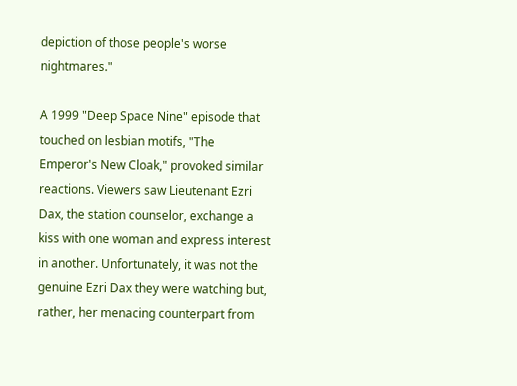depiction of those people's worse nightmares."

A 1999 "Deep Space Nine" episode that touched on lesbian motifs, "The Emperor's New Cloak," provoked similar reactions. Viewers saw Lieutenant Ezri Dax, the station counselor, exchange a kiss with one woman and express interest in another. Unfortunately, it was not the genuine Ezri Dax they were watching but, rather, her menacing counterpart from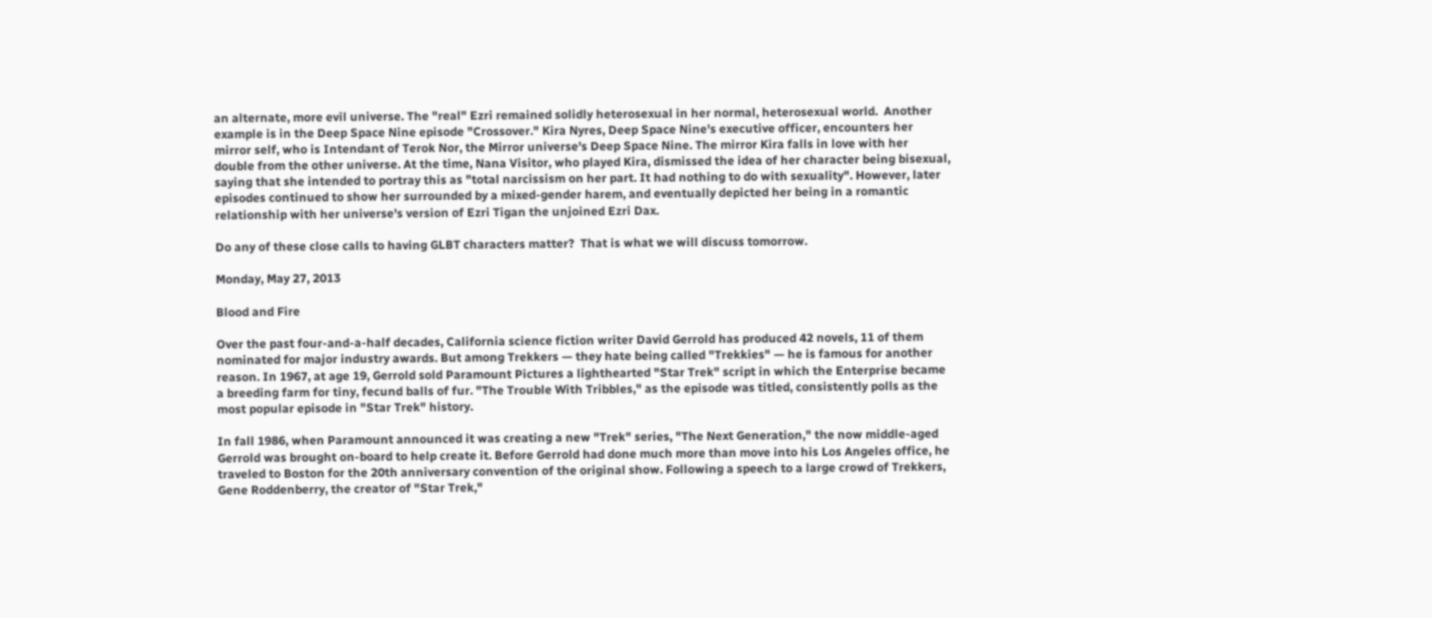an alternate, more evil universe. The "real" Ezri remained solidly heterosexual in her normal, heterosexual world.  Another example is in the Deep Space Nine episode "Crossover." Kira Nyres, Deep Space Nine's executive officer, encounters her mirror self, who is Intendant of Terok Nor, the Mirror universe's Deep Space Nine. The mirror Kira falls in love with her double from the other universe. At the time, Nana Visitor, who played Kira, dismissed the idea of her character being bisexual, saying that she intended to portray this as "total narcissism on her part. It had nothing to do with sexuality". However, later episodes continued to show her surrounded by a mixed-gender harem, and eventually depicted her being in a romantic relationship with her universe's version of Ezri Tigan the unjoined Ezri Dax.

Do any of these close calls to having GLBT characters matter?  That is what we will discuss tomorrow.

Monday, May 27, 2013

Blood and Fire

Over the past four-and-a-half decades, California science fiction writer David Gerrold has produced 42 novels, 11 of them nominated for major industry awards. But among Trekkers — they hate being called "Trekkies" — he is famous for another reason. In 1967, at age 19, Gerrold sold Paramount Pictures a lighthearted "Star Trek" script in which the Enterprise became a breeding farm for tiny, fecund balls of fur. "The Trouble With Tribbles," as the episode was titled, consistently polls as the most popular episode in "Star Trek" history.

In fall 1986, when Paramount announced it was creating a new "Trek" series, "The Next Generation," the now middle-aged Gerrold was brought on-board to help create it. Before Gerrold had done much more than move into his Los Angeles office, he traveled to Boston for the 20th anniversary convention of the original show. Following a speech to a large crowd of Trekkers, Gene Roddenberry, the creator of "Star Trek,"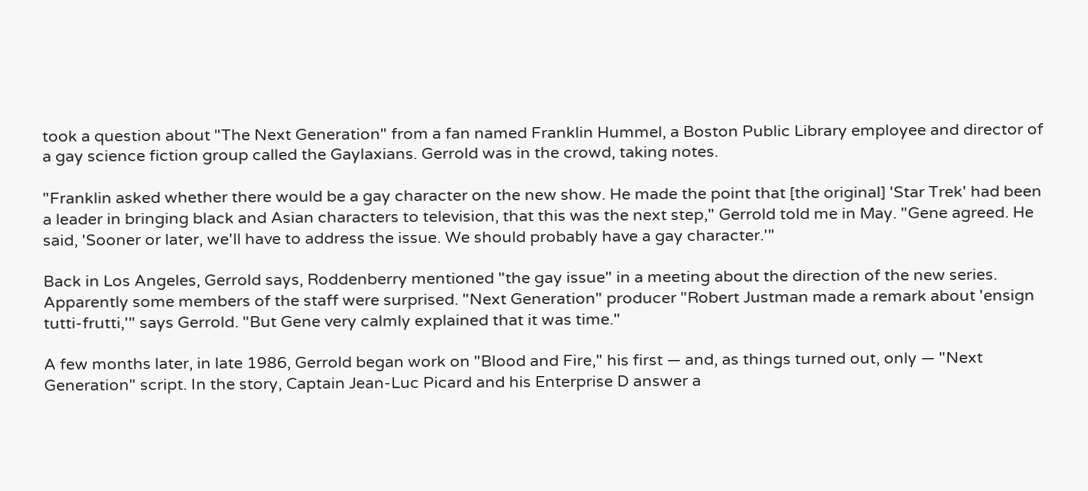took a question about "The Next Generation" from a fan named Franklin Hummel, a Boston Public Library employee and director of a gay science fiction group called the Gaylaxians. Gerrold was in the crowd, taking notes.

"Franklin asked whether there would be a gay character on the new show. He made the point that [the original] 'Star Trek' had been a leader in bringing black and Asian characters to television, that this was the next step," Gerrold told me in May. "Gene agreed. He said, 'Sooner or later, we'll have to address the issue. We should probably have a gay character.'"

Back in Los Angeles, Gerrold says, Roddenberry mentioned "the gay issue" in a meeting about the direction of the new series. Apparently some members of the staff were surprised. "Next Generation" producer "Robert Justman made a remark about 'ensign tutti-frutti,'" says Gerrold. "But Gene very calmly explained that it was time."

A few months later, in late 1986, Gerrold began work on "Blood and Fire," his first — and, as things turned out, only — "Next Generation" script. In the story, Captain Jean-Luc Picard and his Enterprise D answer a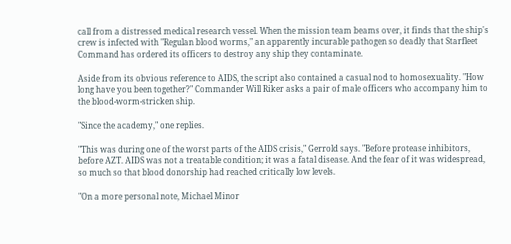call from a distressed medical research vessel. When the mission team beams over, it finds that the ship's crew is infected with "Regulan blood worms," an apparently incurable pathogen so deadly that Starfleet Command has ordered its officers to destroy any ship they contaminate.

Aside from its obvious reference to AIDS, the script also contained a casual nod to homosexuality. "How long have you been together?" Commander Will Riker asks a pair of male officers who accompany him to the blood-worm-stricken ship.

"Since the academy," one replies.

"This was during one of the worst parts of the AIDS crisis," Gerrold says. "Before protease inhibitors, before AZT. AIDS was not a treatable condition; it was a fatal disease. And the fear of it was widespread, so much so that blood donorship had reached critically low levels.

"On a more personal note, Michael Minor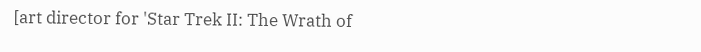[art director for 'Star Trek II: The Wrath of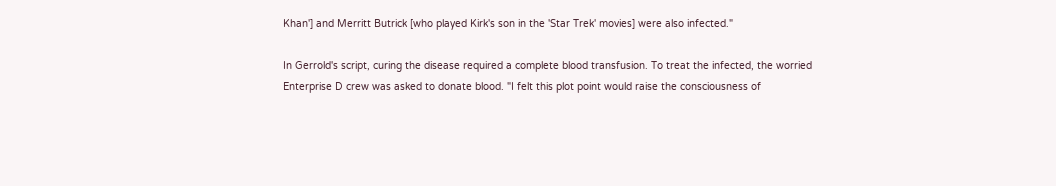Khan'] and Merritt Butrick [who played Kirk's son in the 'Star Trek' movies] were also infected."

In Gerrold's script, curing the disease required a complete blood transfusion. To treat the infected, the worried Enterprise D crew was asked to donate blood. "I felt this plot point would raise the consciousness of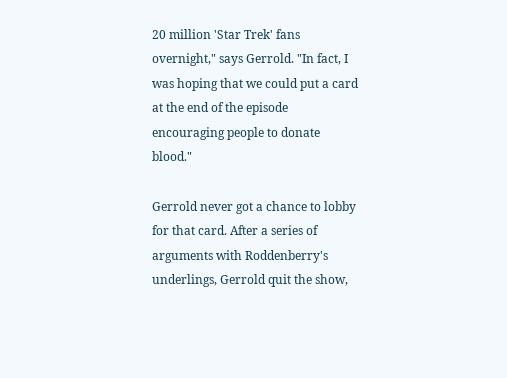20 million 'Star Trek' fans overnight," says Gerrold. "In fact, I was hoping that we could put a card at the end of the episode encouraging people to donate blood."

Gerrold never got a chance to lobby for that card. After a series of arguments with Roddenberry's underlings, Gerrold quit the show,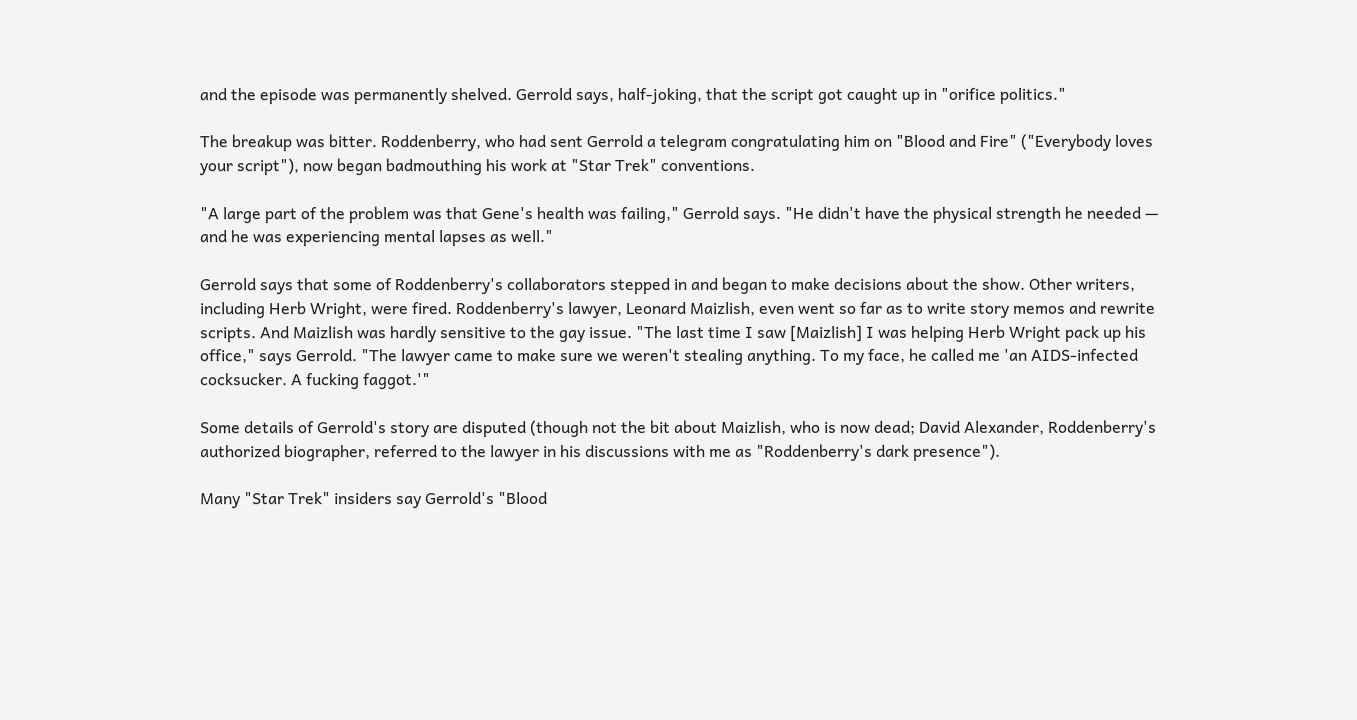and the episode was permanently shelved. Gerrold says, half-joking, that the script got caught up in "orifice politics."

The breakup was bitter. Roddenberry, who had sent Gerrold a telegram congratulating him on "Blood and Fire" ("Everybody loves your script"), now began badmouthing his work at "Star Trek" conventions.

"A large part of the problem was that Gene's health was failing," Gerrold says. "He didn't have the physical strength he needed — and he was experiencing mental lapses as well."

Gerrold says that some of Roddenberry's collaborators stepped in and began to make decisions about the show. Other writers, including Herb Wright, were fired. Roddenberry's lawyer, Leonard Maizlish, even went so far as to write story memos and rewrite scripts. And Maizlish was hardly sensitive to the gay issue. "The last time I saw [Maizlish] I was helping Herb Wright pack up his office," says Gerrold. "The lawyer came to make sure we weren't stealing anything. To my face, he called me 'an AIDS-infected cocksucker. A fucking faggot.'"

Some details of Gerrold's story are disputed (though not the bit about Maizlish, who is now dead; David Alexander, Roddenberry's authorized biographer, referred to the lawyer in his discussions with me as "Roddenberry's dark presence").

Many "Star Trek" insiders say Gerrold's "Blood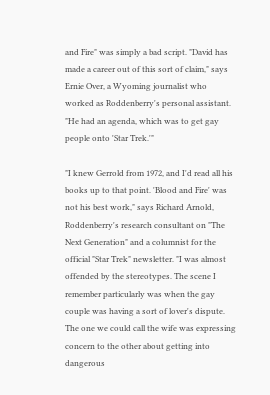and Fire" was simply a bad script. "David has made a career out of this sort of claim," says Ernie Over, a Wyoming journalist who worked as Roddenberry's personal assistant. "He had an agenda, which was to get gay people onto 'Star Trek.'"

"I knew Gerrold from 1972, and I'd read all his books up to that point. 'Blood and Fire' was not his best work," says Richard Arnold, Roddenberry's research consultant on "The Next Generation" and a columnist for the official "Star Trek" newsletter. "I was almost offended by the stereotypes. The scene I remember particularly was when the gay couple was having a sort of lover's dispute. The one we could call the wife was expressing concern to the other about getting into dangerous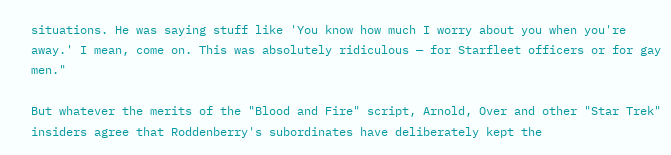situations. He was saying stuff like 'You know how much I worry about you when you're away.' I mean, come on. This was absolutely ridiculous — for Starfleet officers or for gay men."

But whatever the merits of the "Blood and Fire" script, Arnold, Over and other "Star Trek" insiders agree that Roddenberry's subordinates have deliberately kept the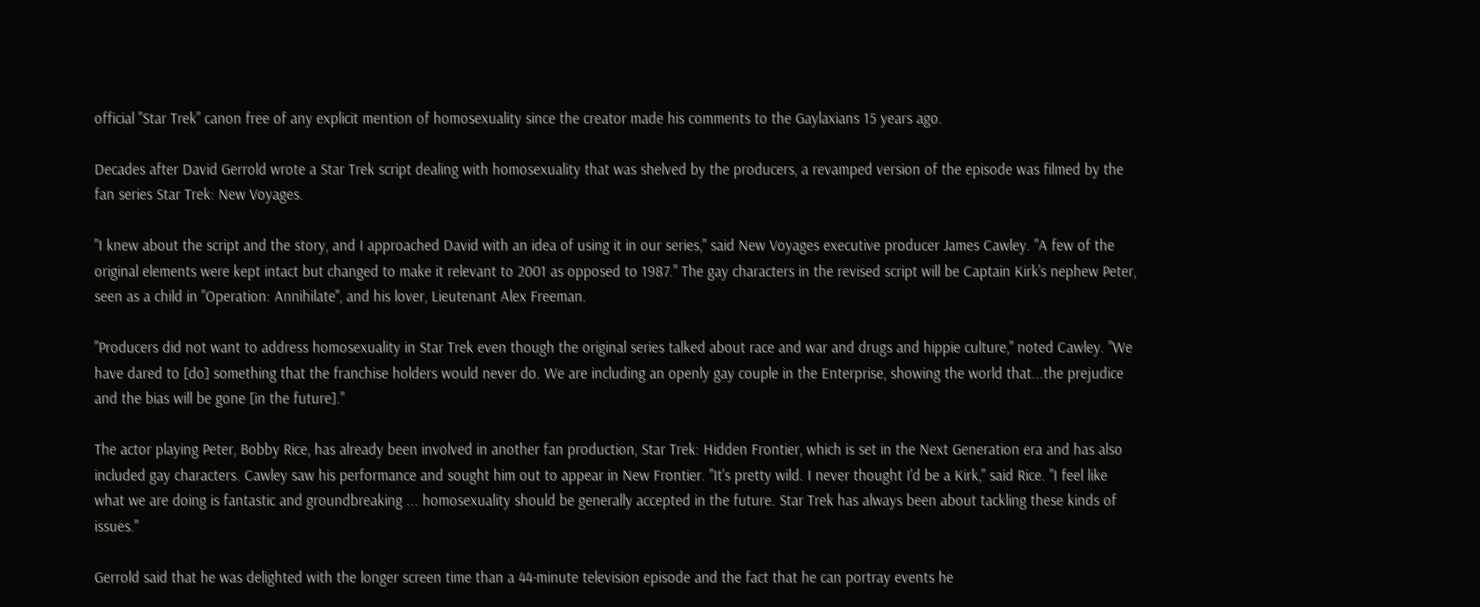official "Star Trek" canon free of any explicit mention of homosexuality since the creator made his comments to the Gaylaxians 15 years ago.

Decades after David Gerrold wrote a Star Trek script dealing with homosexuality that was shelved by the producers, a revamped version of the episode was filmed by the fan series Star Trek: New Voyages.

"I knew about the script and the story, and I approached David with an idea of using it in our series," said New Voyages executive producer James Cawley. "A few of the original elements were kept intact but changed to make it relevant to 2001 as opposed to 1987." The gay characters in the revised script will be Captain Kirk's nephew Peter, seen as a child in "Operation: Annihilate", and his lover, Lieutenant Alex Freeman.

"Producers did not want to address homosexuality in Star Trek even though the original series talked about race and war and drugs and hippie culture," noted Cawley. "We have dared to [do] something that the franchise holders would never do. We are including an openly gay couple in the Enterprise, showing the world that...the prejudice and the bias will be gone [in the future]."

The actor playing Peter, Bobby Rice, has already been involved in another fan production, Star Trek: Hidden Frontier, which is set in the Next Generation era and has also included gay characters. Cawley saw his performance and sought him out to appear in New Frontier. "It's pretty wild. I never thought I'd be a Kirk," said Rice. "I feel like what we are doing is fantastic and groundbreaking ... homosexuality should be generally accepted in the future. Star Trek has always been about tackling these kinds of issues."

Gerrold said that he was delighted with the longer screen time than a 44-minute television episode and the fact that he can portray events he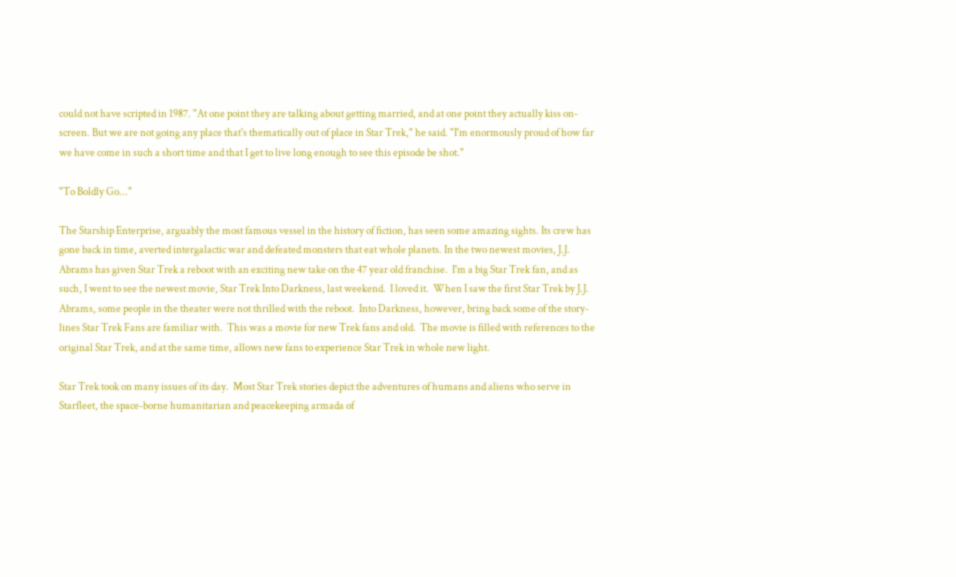could not have scripted in 1987. "At one point they are talking about getting married, and at one point they actually kiss on-screen. But we are not going any place that's thematically out of place in Star Trek," he said. "I'm enormously proud of how far we have come in such a short time and that I get to live long enough to see this episode be shot."

"To Boldly Go..."

The Starship Enterprise, arguably the most famous vessel in the history of fiction, has seen some amazing sights. Its crew has gone back in time, averted intergalactic war and defeated monsters that eat whole planets. In the two newest movies, J.J. Abrams has given Star Trek a reboot with an exciting new take on the 47 year old franchise.  I'm a big Star Trek fan, and as such, I went to see the newest movie, Star Trek Into Darkness, last weekend.  I loved it.  When I saw the first Star Trek by J.J. Abrams, some people in the theater were not thrilled with the reboot.  Into Darkness, however, bring back some of the story-lines Star Trek Fans are familiar with.  This was a movie for new Trek fans and old.  The movie is filled with references to the original Star Trek, and at the same time, allows new fans to experience Star Trek in whole new light.

Star Trek took on many issues of its day.  Most Star Trek stories depict the adventures of humans and aliens who serve in Starfleet, the space-borne humanitarian and peacekeeping armada of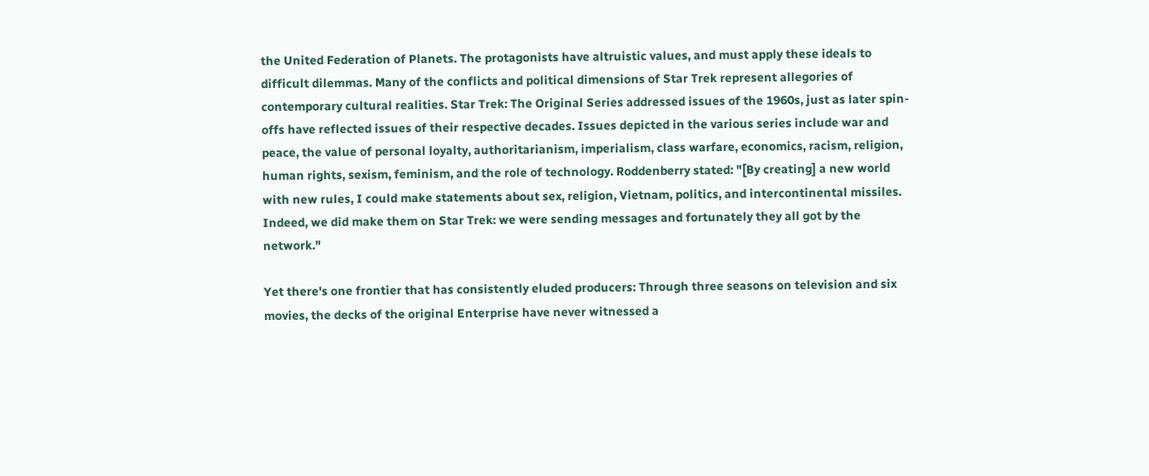the United Federation of Planets. The protagonists have altruistic values, and must apply these ideals to difficult dilemmas. Many of the conflicts and political dimensions of Star Trek represent allegories of contemporary cultural realities. Star Trek: The Original Series addressed issues of the 1960s, just as later spin-offs have reflected issues of their respective decades. Issues depicted in the various series include war and peace, the value of personal loyalty, authoritarianism, imperialism, class warfare, economics, racism, religion, human rights, sexism, feminism, and the role of technology. Roddenberry stated: "[By creating] a new world with new rules, I could make statements about sex, religion, Vietnam, politics, and intercontinental missiles. Indeed, we did make them on Star Trek: we were sending messages and fortunately they all got by the network."

Yet there's one frontier that has consistently eluded producers: Through three seasons on television and six movies, the decks of the original Enterprise have never witnessed a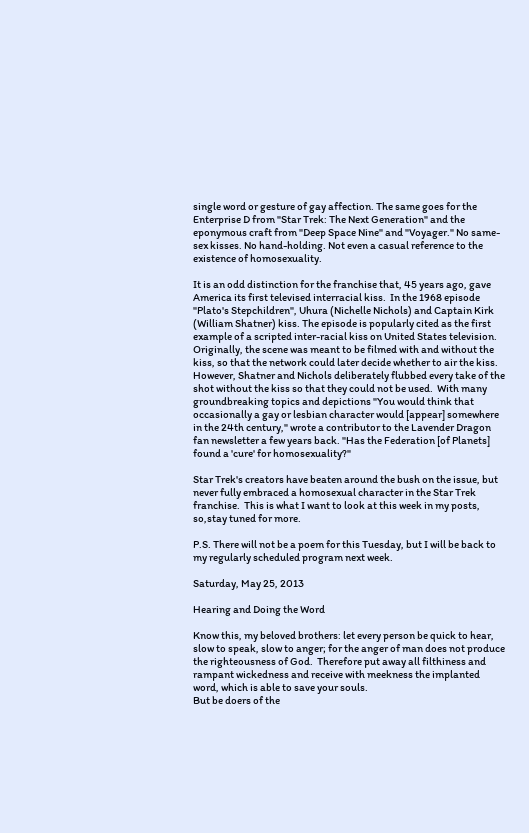single word or gesture of gay affection. The same goes for the Enterprise D from "Star Trek: The Next Generation" and the eponymous craft from "Deep Space Nine" and "Voyager." No same-sex kisses. No hand-holding. Not even a casual reference to the existence of homosexuality.

It is an odd distinction for the franchise that, 45 years ago, gave America its first televised interracial kiss.  In the 1968 episode "Plato's Stepchildren", Uhura (Nichelle Nichols) and Captain Kirk (William Shatner) kiss. The episode is popularly cited as the first example of a scripted inter-racial kiss on United States television. Originally, the scene was meant to be filmed with and without the kiss, so that the network could later decide whether to air the kiss. However, Shatner and Nichols deliberately flubbed every take of the shot without the kiss so that they could not be used.  With many groundbreaking topics and depictions "You would think that occasionally a gay or lesbian character would [appear] somewhere in the 24th century," wrote a contributor to the Lavender Dragon fan newsletter a few years back. "Has the Federation [of Planets] found a 'cure' for homosexuality?"

Star Trek's creators have beaten around the bush on the issue, but never fully embraced a homosexual character in the Star Trek franchise.  This is what I want to look at this week in my posts, so,stay tuned for more.

P.S. There will not be a poem for this Tuesday, but I will be back to my regularly scheduled program next week.

Saturday, May 25, 2013

Hearing and Doing the Word

Know this, my beloved brothers: let every person be quick to hear, slow to speak, slow to anger; for the anger of man does not produce the righteousness of God.  Therefore put away all filthiness and rampant wickedness and receive with meekness the implanted word, which is able to save your souls.
But be doers of the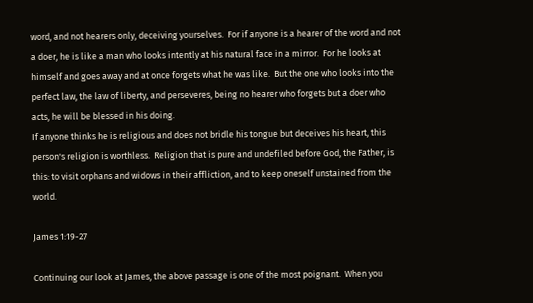word, and not hearers only, deceiving yourselves.  For if anyone is a hearer of the word and not a doer, he is like a man who looks intently at his natural face in a mirror.  For he looks at himself and goes away and at once forgets what he was like.  But the one who looks into the perfect law, the law of liberty, and perseveres, being no hearer who forgets but a doer who acts, he will be blessed in his doing.
If anyone thinks he is religious and does not bridle his tongue but deceives his heart, this person's religion is worthless.  Religion that is pure and undefiled before God, the Father, is this: to visit orphans and widows in their affliction, and to keep oneself unstained from the world.

James 1:19-27

Continuing our look at James, the above passage is one of the most poignant.  When you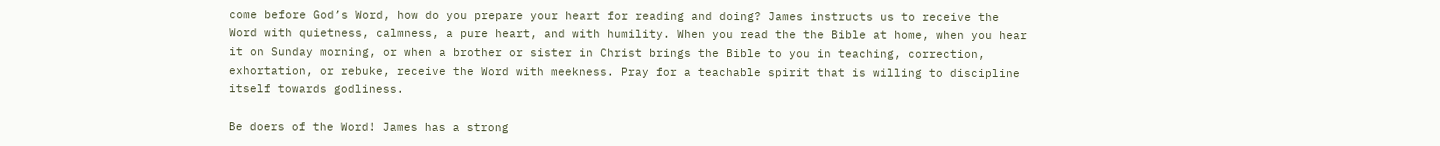come before God’s Word, how do you prepare your heart for reading and doing? James instructs us to receive the Word with quietness, calmness, a pure heart, and with humility. When you read the the Bible at home, when you hear it on Sunday morning, or when a brother or sister in Christ brings the Bible to you in teaching, correction, exhortation, or rebuke, receive the Word with meekness. Pray for a teachable spirit that is willing to discipline itself towards godliness.

Be doers of the Word! James has a strong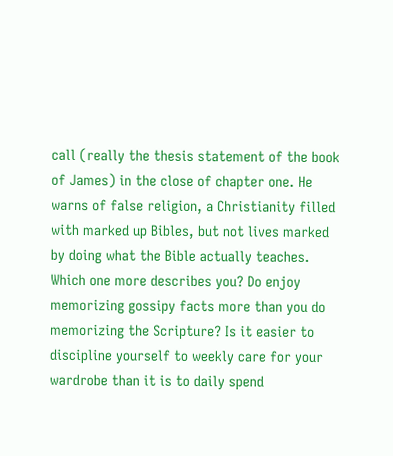call (really the thesis statement of the book of James) in the close of chapter one. He warns of false religion, a Christianity filled with marked up Bibles, but not lives marked by doing what the Bible actually teaches. Which one more describes you? Do enjoy memorizing gossipy facts more than you do memorizing the Scripture? Is it easier to discipline yourself to weekly care for your wardrobe than it is to daily spend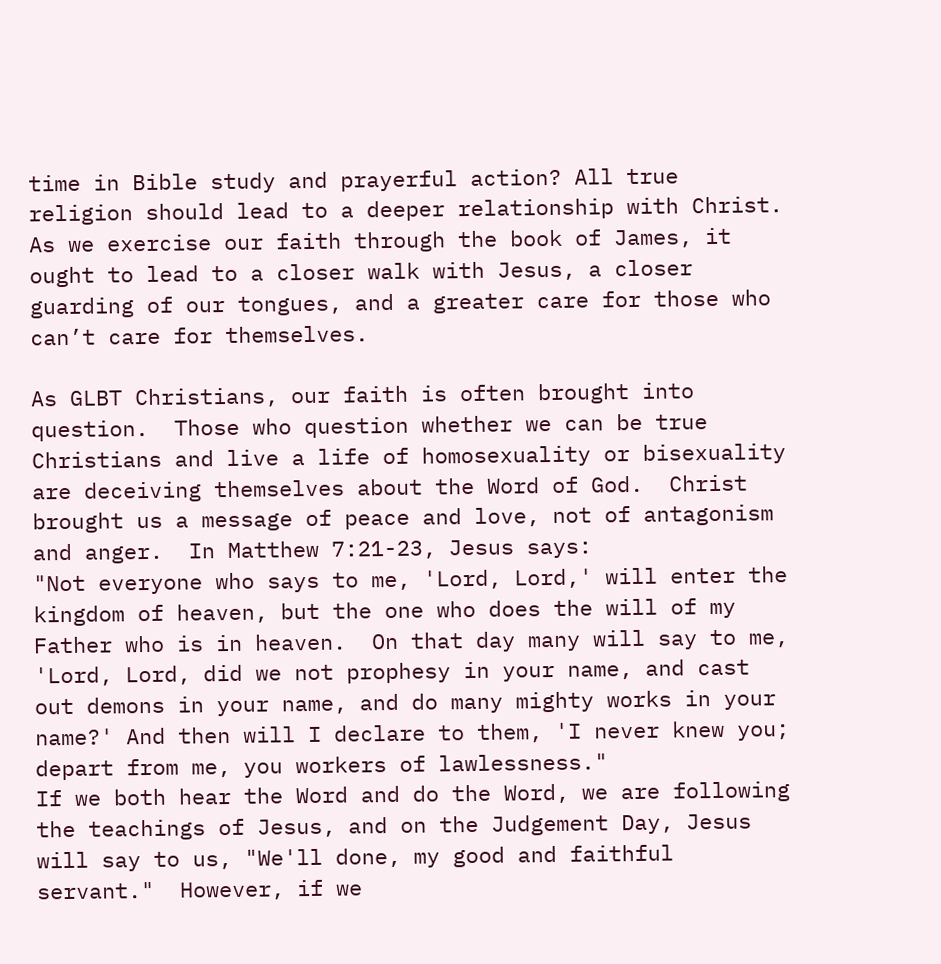time in Bible study and prayerful action? All true religion should lead to a deeper relationship with Christ. As we exercise our faith through the book of James, it ought to lead to a closer walk with Jesus, a closer guarding of our tongues, and a greater care for those who can’t care for themselves.

As GLBT Christians, our faith is often brought into question.  Those who question whether we can be true Christians and live a life of homosexuality or bisexuality are deceiving themselves about the Word of God.  Christ brought us a message of peace and love, not of antagonism and anger.  In Matthew 7:21-23, Jesus says:
"Not everyone who says to me, 'Lord, Lord,' will enter the kingdom of heaven, but the one who does the will of my Father who is in heaven.  On that day many will say to me, 'Lord, Lord, did we not prophesy in your name, and cast out demons in your name, and do many mighty works in your name?' And then will I declare to them, 'I never knew you; depart from me, you workers of lawlessness."
If we both hear the Word and do the Word, we are following the teachings of Jesus, and on the Judgement Day, Jesus will say to us, "We'll done, my good and faithful servant."  However, if we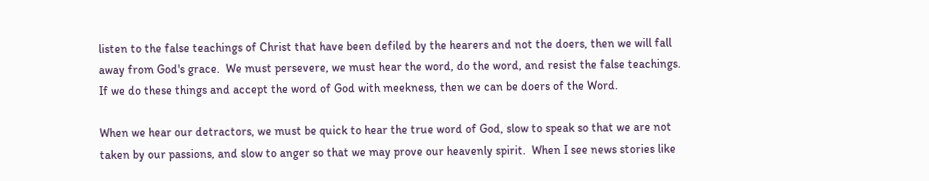listen to the false teachings of Christ that have been defiled by the hearers and not the doers, then we will fall away from God's grace.  We must persevere, we must hear the word, do the word, and resist the false teachings.  If we do these things and accept the word of God with meekness, then we can be doers of the Word.

When we hear our detractors, we must be quick to hear the true word of God, slow to speak so that we are not taken by our passions, and slow to anger so that we may prove our heavenly spirit.  When I see news stories like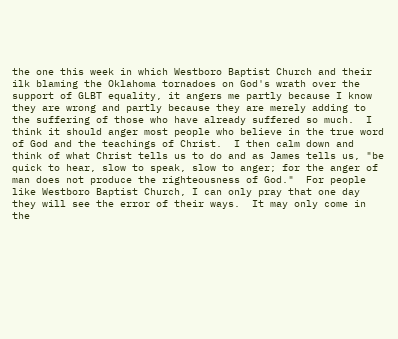the one this week in which Westboro Baptist Church and their ilk blaming the Oklahoma tornadoes on God's wrath over the support of GLBT equality, it angers me partly because I know they are wrong and partly because they are merely adding to the suffering of those who have already suffered so much.  I think it should anger most people who believe in the true word of God and the teachings of Christ.  I then calm down and think of what Christ tells us to do and as James tells us, "be quick to hear, slow to speak, slow to anger; for the anger of man does not produce the righteousness of God."  For people like Westboro Baptist Church, I can only pray that one day they will see the error of their ways.  It may only come in the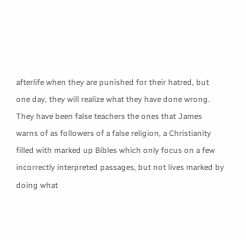afterlife when they are punished for their hatred, but one day, they will realize what they have done wrong.  They have been false teachers the ones that James warns of as followers of a false religion, a Christianity filled with marked up Bibles which only focus on a few incorrectly interpreted passages, but not lives marked by doing what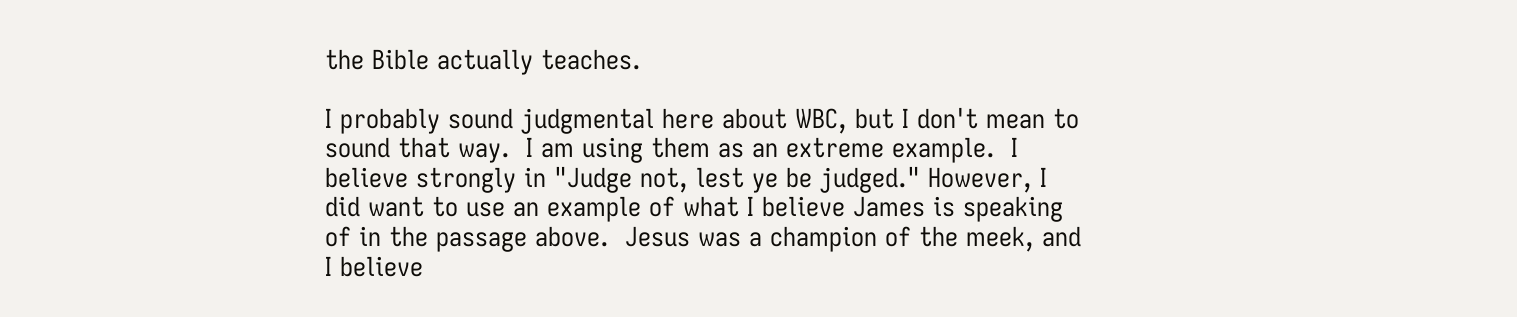the Bible actually teaches.

I probably sound judgmental here about WBC, but I don't mean to sound that way.  I am using them as an extreme example.  I believe strongly in "Judge not, lest ye be judged." However, I did want to use an example of what I believe James is speaking of in the passage above.  Jesus was a champion of the meek, and I believe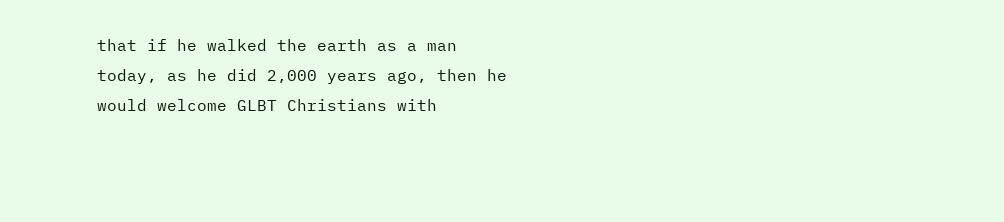that if he walked the earth as a man today, as he did 2,000 years ago, then he would welcome GLBT Christians with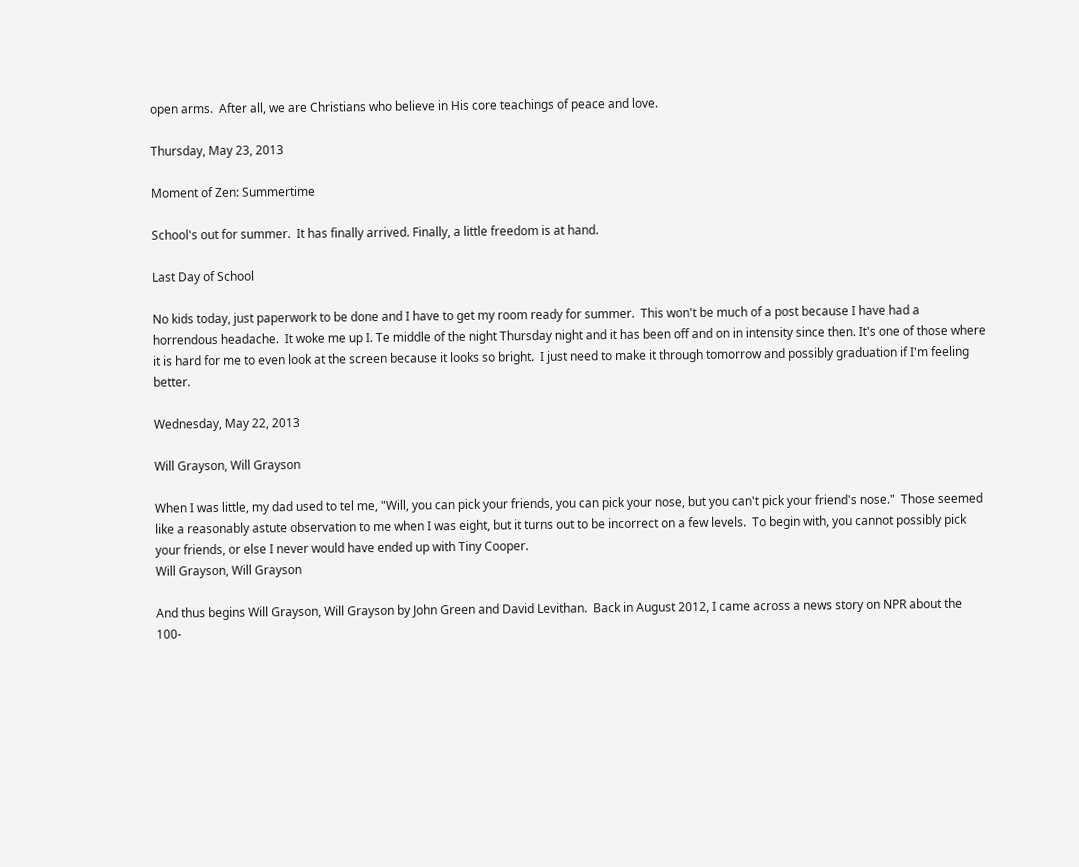open arms.  After all, we are Christians who believe in His core teachings of peace and love.

Thursday, May 23, 2013

Moment of Zen: Summertime

School's out for summer.  It has finally arrived. Finally, a little freedom is at hand.

Last Day of School

No kids today, just paperwork to be done and I have to get my room ready for summer.  This won't be much of a post because I have had a horrendous headache.  It woke me up I. Te middle of the night Thursday night and it has been off and on in intensity since then. It's one of those where it is hard for me to even look at the screen because it looks so bright.  I just need to make it through tomorrow and possibly graduation if I'm feeling better.

Wednesday, May 22, 2013

Will Grayson, Will Grayson

When I was little, my dad used to tel me, "Will, you can pick your friends, you can pick your nose, but you can't pick your friend's nose."  Those seemed like a reasonably astute observation to me when I was eight, but it turns out to be incorrect on a few levels.  To begin with, you cannot possibly pick your friends, or else I never would have ended up with Tiny Cooper.
Will Grayson, Will Grayson

And thus begins Will Grayson, Will Grayson by John Green and David Levithan.  Back in August 2012, I came across a news story on NPR about the 100-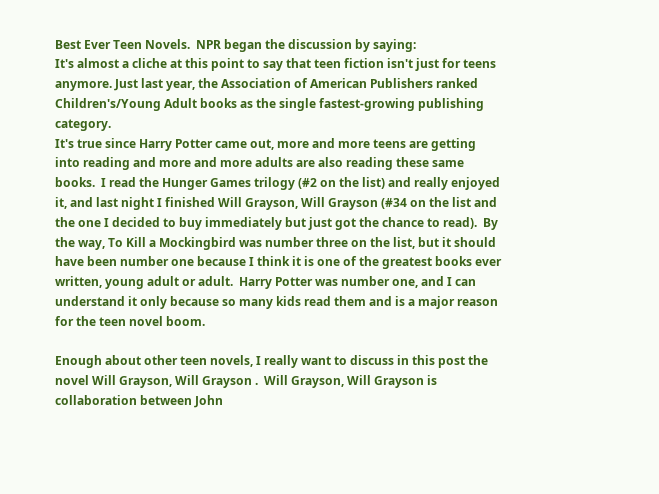Best Ever Teen Novels.  NPR began the discussion by saying:
It's almost a cliche at this point to say that teen fiction isn't just for teens anymore. Just last year, the Association of American Publishers ranked Children's/Young Adult books as the single fastest-growing publishing category.
It's true since Harry Potter came out, more and more teens are getting into reading and more and more adults are also reading these same books.  I read the Hunger Games trilogy (#2 on the list) and really enjoyed it, and last night I finished Will Grayson, Will Grayson (#34 on the list and the one I decided to buy immediately but just got the chance to read).  By the way, To Kill a Mockingbird was number three on the list, but it should have been number one because I think it is one of the greatest books ever written, young adult or adult.  Harry Potter was number one, and I can understand it only because so many kids read them and is a major reason for the teen novel boom.

Enough about other teen novels, I really want to discuss in this post the novel Will Grayson, Will Grayson .  Will Grayson, Will Grayson is collaboration between John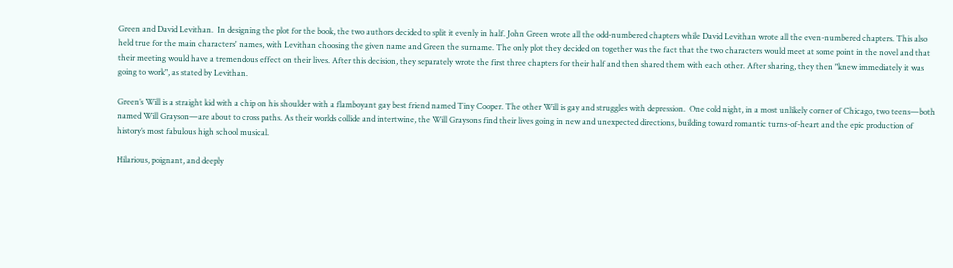Green and David Levithan.  In designing the plot for the book, the two authors decided to split it evenly in half. John Green wrote all the odd-numbered chapters while David Levithan wrote all the even-numbered chapters. This also held true for the main characters' names, with Levithan choosing the given name and Green the surname. The only plot they decided on together was the fact that the two characters would meet at some point in the novel and that their meeting would have a tremendous effect on their lives. After this decision, they separately wrote the first three chapters for their half and then shared them with each other. After sharing, they then "knew immediately it was going to work", as stated by Levithan.

Green’s Will is a straight kid with a chip on his shoulder with a flamboyant gay best friend named Tiny Cooper. The other Will is gay and struggles with depression.  One cold night, in a most unlikely corner of Chicago, two teens—both named Will Grayson—are about to cross paths. As their worlds collide and intertwine, the Will Graysons find their lives going in new and unexpected directions, building toward romantic turns-of-heart and the epic production of history’s most fabulous high school musical.

Hilarious, poignant, and deeply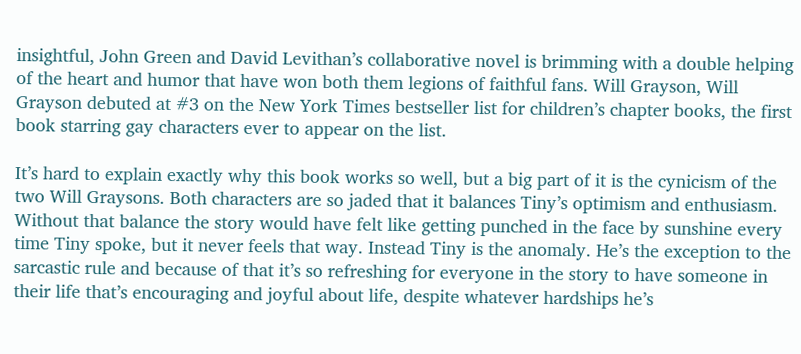insightful, John Green and David Levithan’s collaborative novel is brimming with a double helping of the heart and humor that have won both them legions of faithful fans. Will Grayson, Will Grayson debuted at #3 on the New York Times bestseller list for children’s chapter books, the first book starring gay characters ever to appear on the list.

It’s hard to explain exactly why this book works so well, but a big part of it is the cynicism of the two Will Graysons. Both characters are so jaded that it balances Tiny’s optimism and enthusiasm. Without that balance the story would have felt like getting punched in the face by sunshine every time Tiny spoke, but it never feels that way. Instead Tiny is the anomaly. He’s the exception to the sarcastic rule and because of that it’s so refreshing for everyone in the story to have someone in their life that’s encouraging and joyful about life, despite whatever hardships he’s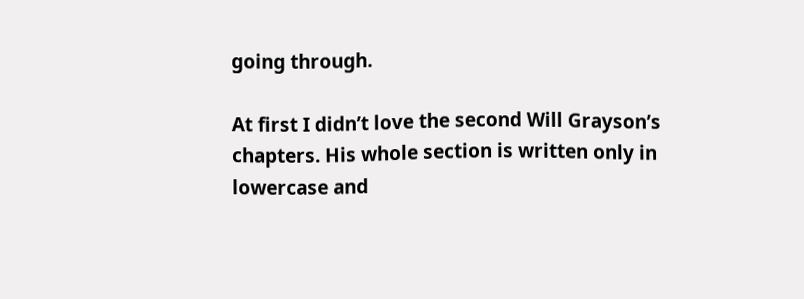going through.

At first I didn’t love the second Will Grayson’s chapters. His whole section is written only in lowercase and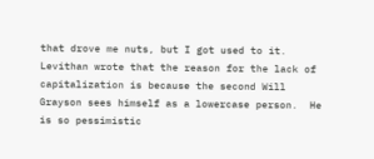that drove me nuts, but I got used to it. Levithan wrote that the reason for the lack of capitalization is because the second Will Grayson sees himself as a lowercase person.  He is so pessimistic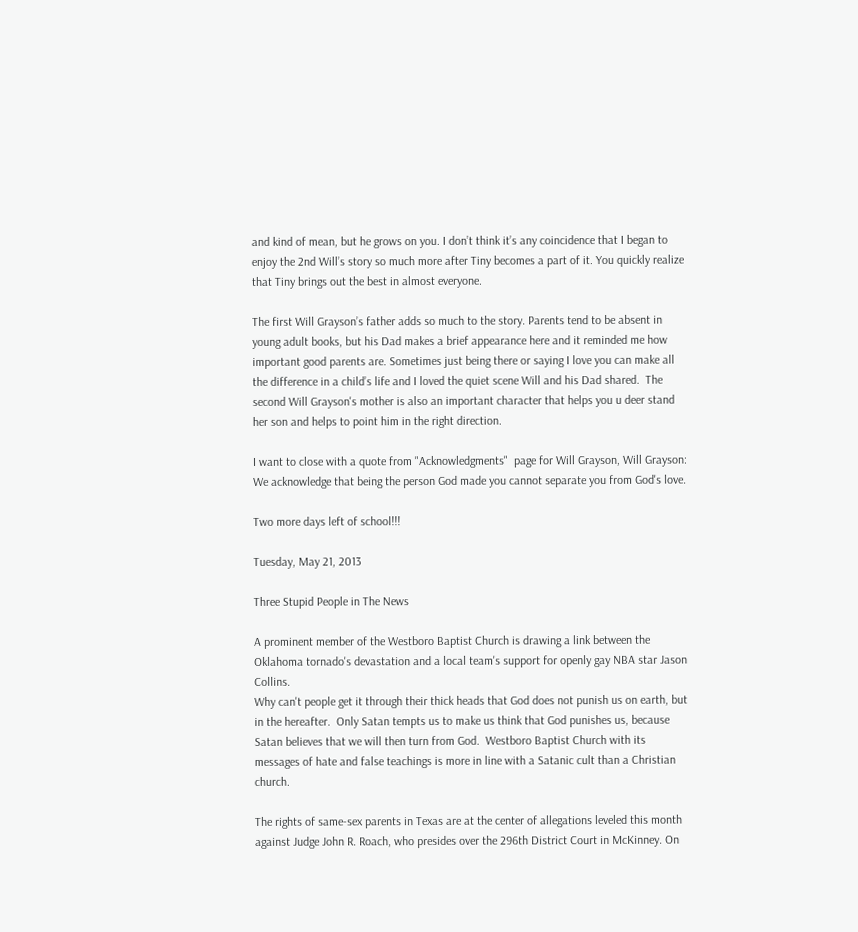and kind of mean, but he grows on you. I don’t think it’s any coincidence that I began to enjoy the 2nd Will’s story so much more after Tiny becomes a part of it. You quickly realize that Tiny brings out the best in almost everyone.

The first Will Grayson’s father adds so much to the story. Parents tend to be absent in young adult books, but his Dad makes a brief appearance here and it reminded me how important good parents are. Sometimes just being there or saying I love you can make all the difference in a child’s life and I loved the quiet scene Will and his Dad shared.  The second Will Grayson's mother is also an important character that helps you u deer stand her son and helps to point him in the right direction.

I want to close with a quote from "Acknowledgments"  page for Will Grayson, Will Grayson:
We acknowledge that being the person God made you cannot separate you from God's love.

Two more days left of school!!!

Tuesday, May 21, 2013

Three Stupid People in The News

A prominent member of the Westboro Baptist Church is drawing a link between the Oklahoma tornado's devastation and a local team's support for openly gay NBA star Jason Collins.
Why can't people get it through their thick heads that God does not punish us on earth, but in the hereafter.  Only Satan tempts us to make us think that God punishes us, because Satan believes that we will then turn from God.  Westboro Baptist Church with its messages of hate and false teachings is more in line with a Satanic cult than a Christian church.

The rights of same-sex parents in Texas are at the center of allegations leveled this month against Judge John R. Roach, who presides over the 296th District Court in McKinney. On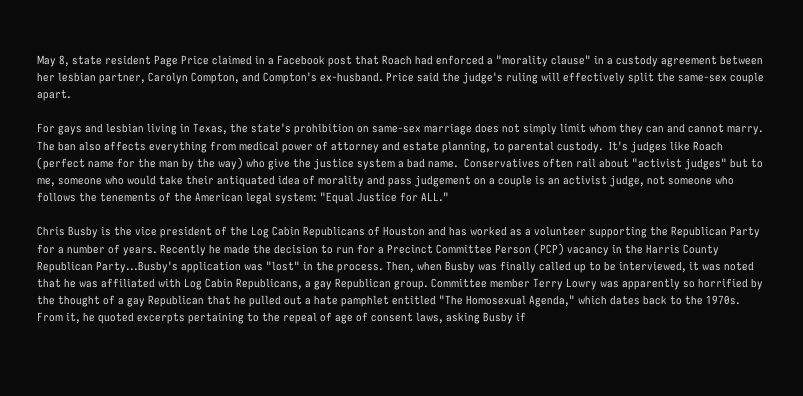May 8, state resident Page Price claimed in a Facebook post that Roach had enforced a "morality clause" in a custody agreement between her lesbian partner, Carolyn Compton, and Compton's ex-husband. Price said the judge's ruling will effectively split the same-sex couple apart.

For gays and lesbian living in Texas, the state's prohibition on same-sex marriage does not simply limit whom they can and cannot marry. The ban also affects everything from medical power of attorney and estate planning, to parental custody.  It's judges like Roach (perfect name for the man by the way) who give the justice system a bad name.  Conservatives often rail about "activist judges" but to me, someone who would take their antiquated idea of morality and pass judgement on a couple is an activist judge, not someone who follows the tenements of the American legal system: "Equal Justice for ALL."

Chris Busby is the vice president of the Log Cabin Republicans of Houston and has worked as a volunteer supporting the Republican Party for a number of years. Recently he made the decision to run for a Precinct Committee Person (PCP) vacancy in the Harris County Republican Party...Busby's application was "lost" in the process. Then, when Busby was finally called up to be interviewed, it was noted that he was affiliated with Log Cabin Republicans, a gay Republican group. Committee member Terry Lowry was apparently so horrified by the thought of a gay Republican that he pulled out a hate pamphlet entitled "The Homosexual Agenda," which dates back to the 1970s. From it, he quoted excerpts pertaining to the repeal of age of consent laws, asking Busby if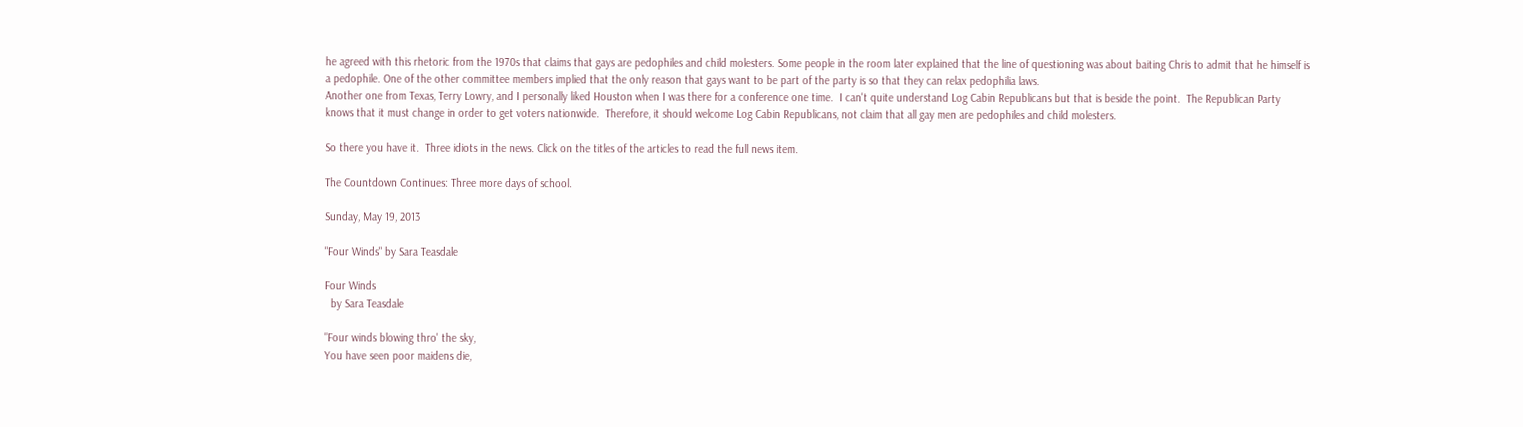he agreed with this rhetoric from the 1970s that claims that gays are pedophiles and child molesters. Some people in the room later explained that the line of questioning was about baiting Chris to admit that he himself is a pedophile. One of the other committee members implied that the only reason that gays want to be part of the party is so that they can relax pedophilia laws.
Another one from Texas, Terry Lowry, and I personally liked Houston when I was there for a conference one time.  I can't quite understand Log Cabin Republicans but that is beside the point.  The Republican Party knows that it must change in order to get voters nationwide.  Therefore, it should welcome Log Cabin Republicans, not claim that all gay men are pedophiles and child molesters.

So there you have it.  Three idiots in the news. Click on the titles of the articles to read the full news item.

The Countdown Continues: Three more days of school.

Sunday, May 19, 2013

"Four Winds" by Sara Teasdale

Four Winds
  by Sara Teasdale

"Four winds blowing thro' the sky,
You have seen poor maidens die,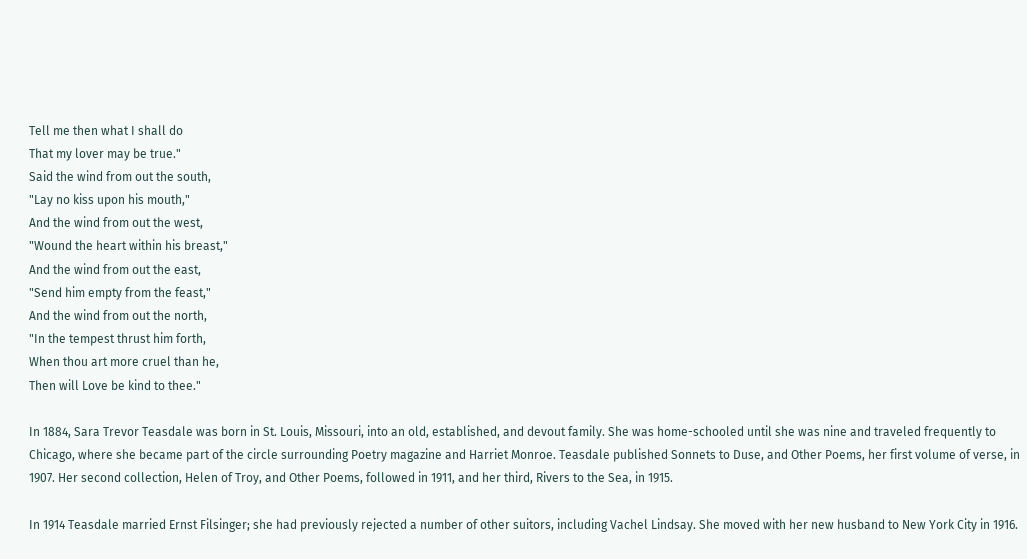Tell me then what I shall do
That my lover may be true."
Said the wind from out the south,
"Lay no kiss upon his mouth,"
And the wind from out the west,
"Wound the heart within his breast,"
And the wind from out the east,
"Send him empty from the feast,"
And the wind from out the north,
"In the tempest thrust him forth,
When thou art more cruel than he,
Then will Love be kind to thee."

In 1884, Sara Trevor Teasdale was born in St. Louis, Missouri, into an old, established, and devout family. She was home-schooled until she was nine and traveled frequently to Chicago, where she became part of the circle surrounding Poetry magazine and Harriet Monroe. Teasdale published Sonnets to Duse, and Other Poems, her first volume of verse, in 1907. Her second collection, Helen of Troy, and Other Poems, followed in 1911, and her third, Rivers to the Sea, in 1915.

In 1914 Teasdale married Ernst Filsinger; she had previously rejected a number of other suitors, including Vachel Lindsay. She moved with her new husband to New York City in 1916.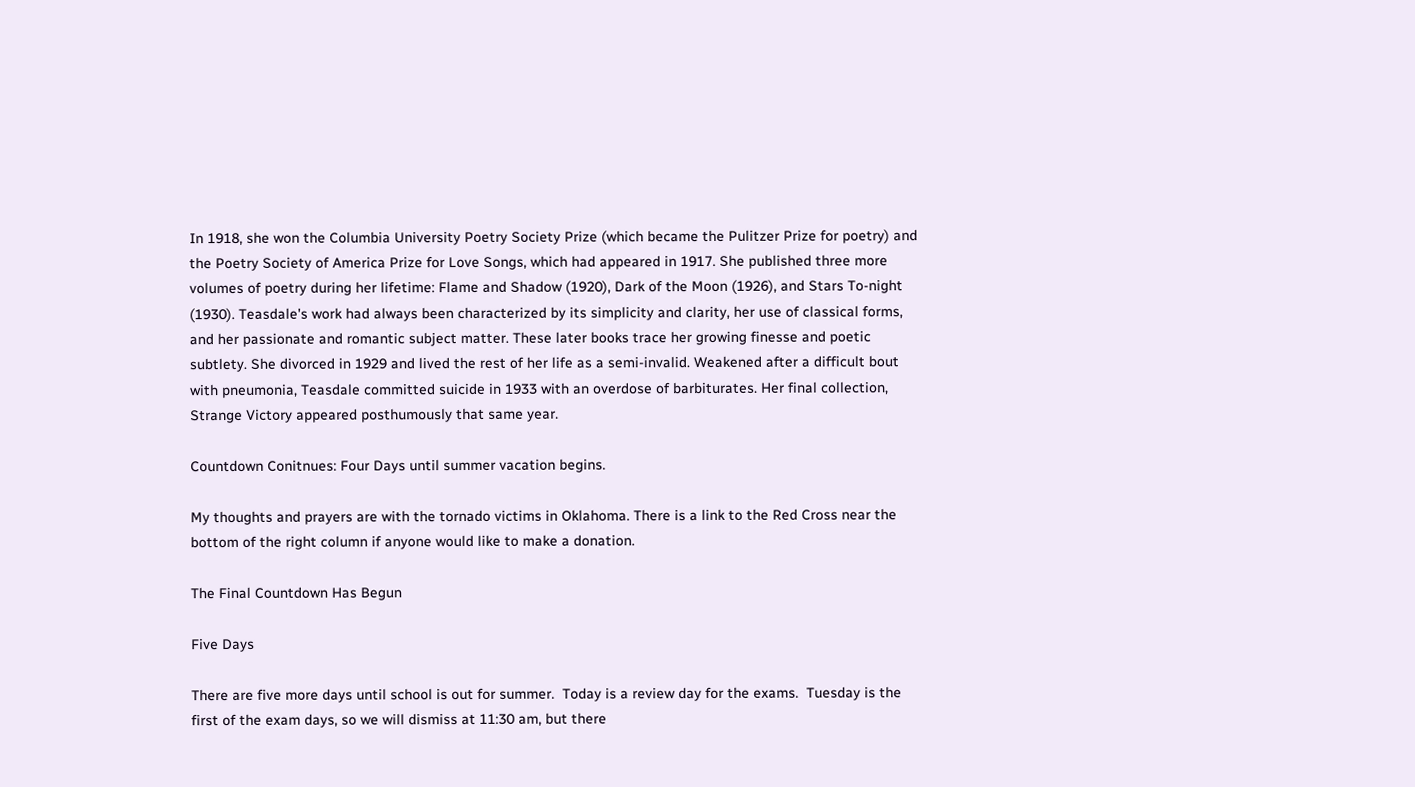In 1918, she won the Columbia University Poetry Society Prize (which became the Pulitzer Prize for poetry) and the Poetry Society of America Prize for Love Songs, which had appeared in 1917. She published three more volumes of poetry during her lifetime: Flame and Shadow (1920), Dark of the Moon (1926), and Stars To-night (1930). Teasdale's work had always been characterized by its simplicity and clarity, her use of classical forms, and her passionate and romantic subject matter. These later books trace her growing finesse and poetic subtlety. She divorced in 1929 and lived the rest of her life as a semi-invalid. Weakened after a difficult bout with pneumonia, Teasdale committed suicide in 1933 with an overdose of barbiturates. Her final collection, Strange Victory appeared posthumously that same year.

Countdown Conitnues: Four Days until summer vacation begins.

My thoughts and prayers are with the tornado victims in Oklahoma. There is a link to the Red Cross near the bottom of the right column if anyone would like to make a donation.

The Final Countdown Has Begun

Five Days

There are five more days until school is out for summer.  Today is a review day for the exams.  Tuesday is the first of the exam days, so we will dismiss at 11:30 am, but there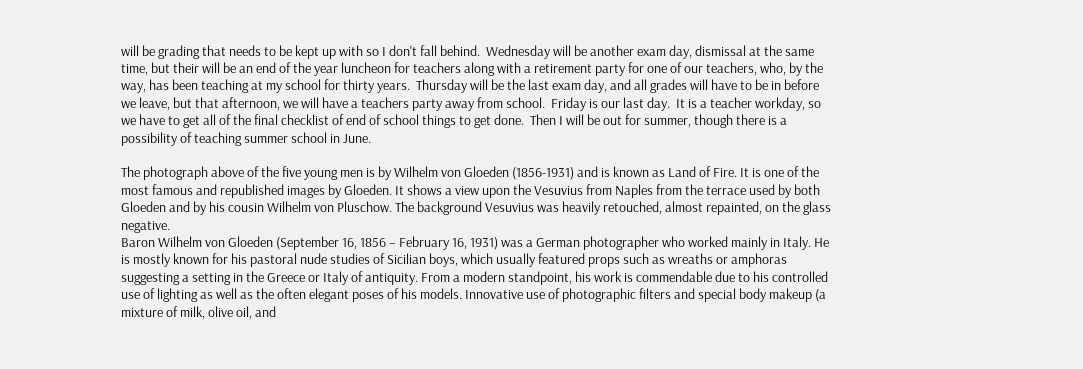will be grading that needs to be kept up with so I don't fall behind.  Wednesday will be another exam day, dismissal at the same time, but their will be an end of the year luncheon for teachers along with a retirement party for one of our teachers, who, by the way, has been teaching at my school for thirty years.  Thursday will be the last exam day, and all grades will have to be in before we leave, but that afternoon, we will have a teachers party away from school.  Friday is our last day.  It is a teacher workday, so we have to get all of the final checklist of end of school things to get done.  Then I will be out for summer, though there is a possibility of teaching summer school in June.

The photograph above of the five young men is by Wilhelm von Gloeden (1856-1931) and is known as Land of Fire. It is one of the most famous and republished images by Gloeden. It shows a view upon the Vesuvius from Naples from the terrace used by both Gloeden and by his cousin Wilhelm von Pluschow. The background Vesuvius was heavily retouched, almost repainted, on the glass negative.
Baron Wilhelm von Gloeden (September 16, 1856 – February 16, 1931) was a German photographer who worked mainly in Italy. He is mostly known for his pastoral nude studies of Sicilian boys, which usually featured props such as wreaths or amphoras suggesting a setting in the Greece or Italy of antiquity. From a modern standpoint, his work is commendable due to his controlled use of lighting as well as the often elegant poses of his models. Innovative use of photographic filters and special body makeup (a mixture of milk, olive oil, and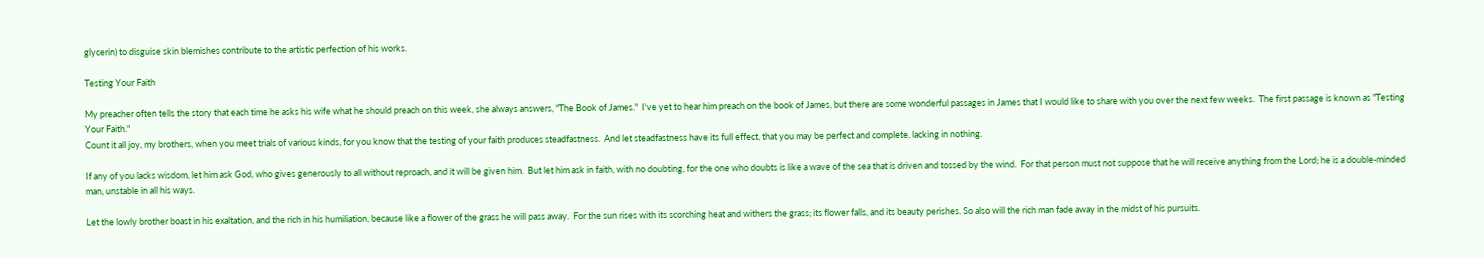glycerin) to disguise skin blemishes contribute to the artistic perfection of his works.

Testing Your Faith

My preacher often tells the story that each time he asks his wife what he should preach on this week, she always answers, "The Book of James."  I've yet to hear him preach on the book of James, but there are some wonderful passages in James that I would like to share with you over the next few weeks.  The first passage is known as "Testing Your Faith."
Count it all joy, my brothers, when you meet trials of various kinds, for you know that the testing of your faith produces steadfastness.  And let steadfastness have its full effect, that you may be perfect and complete, lacking in nothing.

If any of you lacks wisdom, let him ask God, who gives generously to all without reproach, and it will be given him.  But let him ask in faith, with no doubting, for the one who doubts is like a wave of the sea that is driven and tossed by the wind.  For that person must not suppose that he will receive anything from the Lord; he is a double-minded man, unstable in all his ways.

Let the lowly brother boast in his exaltation, and the rich in his humiliation, because like a flower of the grass he will pass away.  For the sun rises with its scorching heat and withers the grass; its flower falls, and its beauty perishes. So also will the rich man fade away in the midst of his pursuits.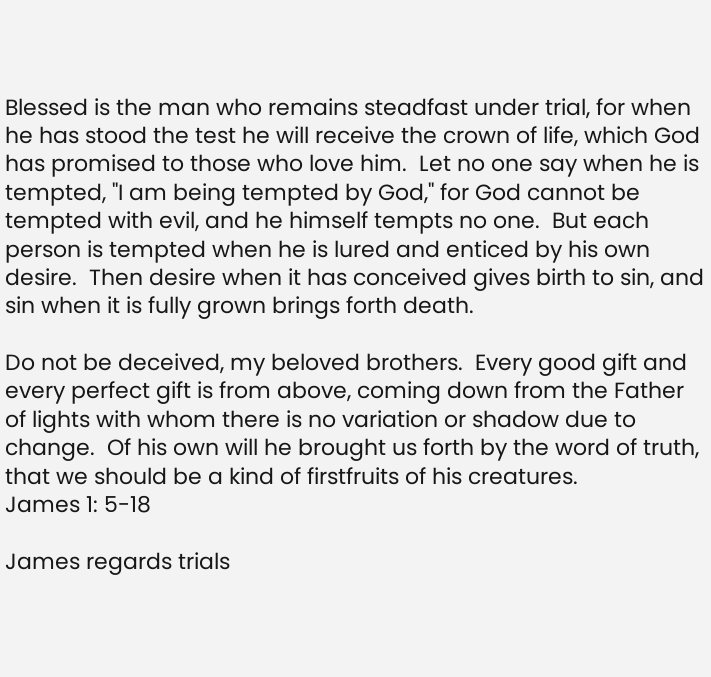Blessed is the man who remains steadfast under trial, for when he has stood the test he will receive the crown of life, which God has promised to those who love him.  Let no one say when he is tempted, "I am being tempted by God," for God cannot be tempted with evil, and he himself tempts no one.  But each person is tempted when he is lured and enticed by his own desire.  Then desire when it has conceived gives birth to sin, and sin when it is fully grown brings forth death.

Do not be deceived, my beloved brothers.  Every good gift and every perfect gift is from above, coming down from the Father of lights with whom there is no variation or shadow due to change.  Of his own will he brought us forth by the word of truth, that we should be a kind of firstfruits of his creatures.
James 1: 5-18

James regards trials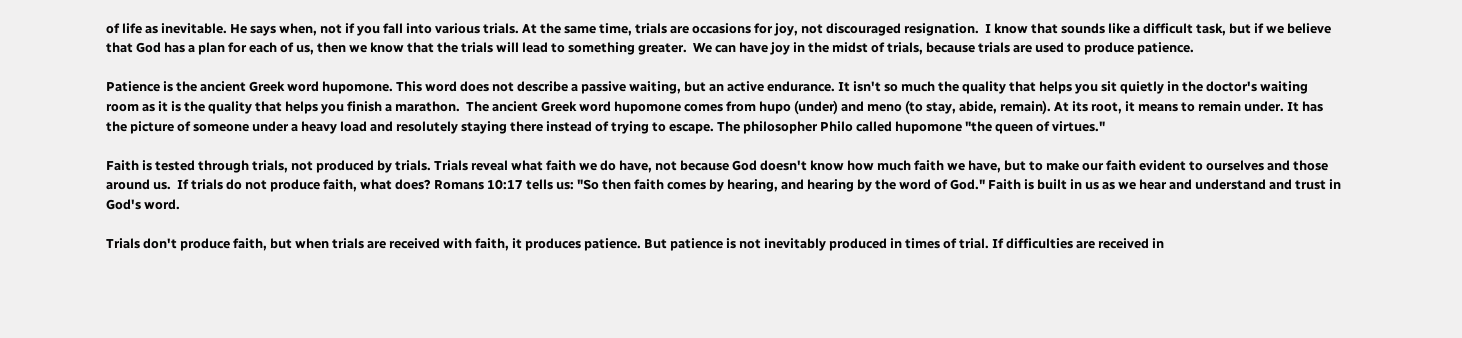of life as inevitable. He says when, not if you fall into various trials. At the same time, trials are occasions for joy, not discouraged resignation.  I know that sounds like a difficult task, but if we believe that God has a plan for each of us, then we know that the trials will lead to something greater.  We can have joy in the midst of trials, because trials are used to produce patience.

Patience is the ancient Greek word hupomone. This word does not describe a passive waiting, but an active endurance. It isn't so much the quality that helps you sit quietly in the doctor's waiting room as it is the quality that helps you finish a marathon.  The ancient Greek word hupomone comes from hupo (under) and meno (to stay, abide, remain). At its root, it means to remain under. It has the picture of someone under a heavy load and resolutely staying there instead of trying to escape. The philosopher Philo called hupomone "the queen of virtues."

Faith is tested through trials, not produced by trials. Trials reveal what faith we do have, not because God doesn't know how much faith we have, but to make our faith evident to ourselves and those around us.  If trials do not produce faith, what does? Romans 10:17 tells us: "So then faith comes by hearing, and hearing by the word of God." Faith is built in us as we hear and understand and trust in God's word.

Trials don't produce faith, but when trials are received with faith, it produces patience. But patience is not inevitably produced in times of trial. If difficulties are received in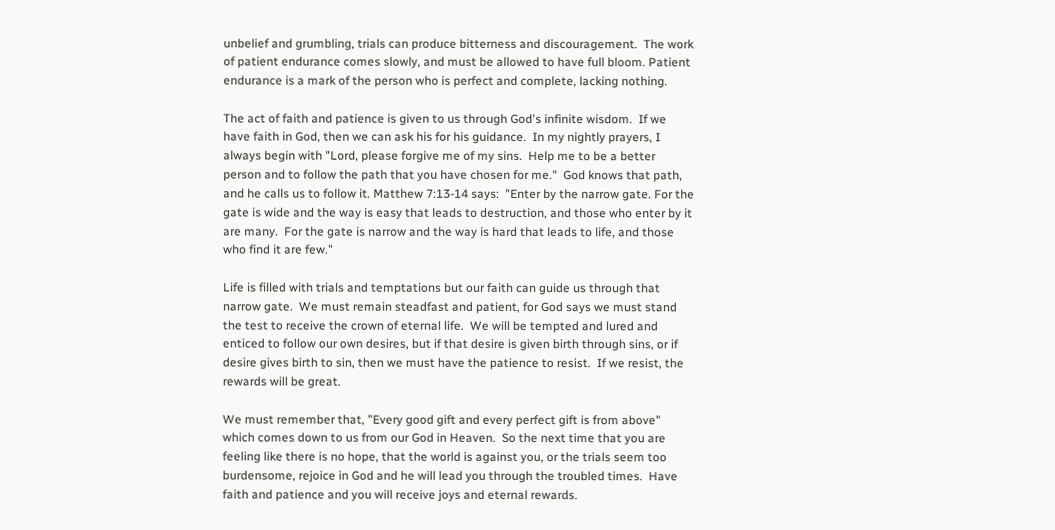unbelief and grumbling, trials can produce bitterness and discouragement.  The work of patient endurance comes slowly, and must be allowed to have full bloom. Patient endurance is a mark of the person who is perfect and complete, lacking nothing.

The act of faith and patience is given to us through God's infinite wisdom.  If we have faith in God, then we can ask his for his guidance.  In my nightly prayers, I always begin with "Lord, please forgive me of my sins.  Help me to be a better person and to follow the path that you have chosen for me."  God knows that path, and he calls us to follow it. Matthew 7:13-14 says:  "Enter by the narrow gate. For the gate is wide and the way is easy that leads to destruction, and those who enter by it are many.  For the gate is narrow and the way is hard that leads to life, and those who find it are few."

Life is filled with trials and temptations but our faith can guide us through that narrow gate.  We must remain steadfast and patient, for God says we must stand the test to receive the crown of eternal life.  We will be tempted and lured and enticed to follow our own desires, but if that desire is given birth through sins, or if desire gives birth to sin, then we must have the patience to resist.  If we resist, the rewards will be great.

We must remember that, "Every good gift and every perfect gift is from above" which comes down to us from our God in Heaven.  So the next time that you are feeling like there is no hope, that the world is against you, or the trials seem too burdensome, rejoice in God and he will lead you through the troubled times.  Have faith and patience and you will receive joys and eternal rewards.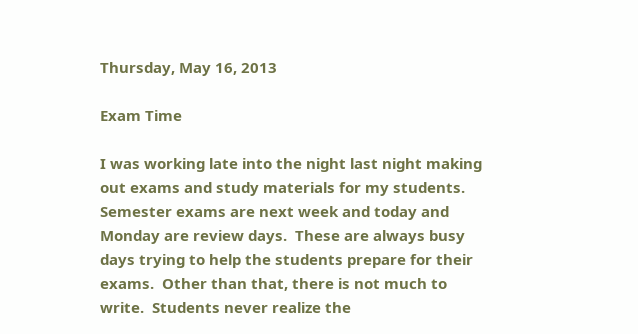Thursday, May 16, 2013

Exam Time

I was working late into the night last night making out exams and study materials for my students.  Semester exams are next week and today and Monday are review days.  These are always busy days trying to help the students prepare for their exams.  Other than that, there is not much to write.  Students never realize the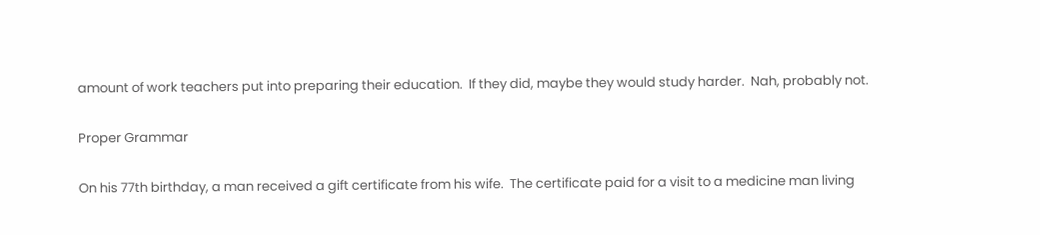amount of work teachers put into preparing their education.  If they did, maybe they would study harder.  Nah, probably not.

Proper Grammar

On his 77th birthday, a man received a gift certificate from his wife.  The certificate paid for a visit to a medicine man living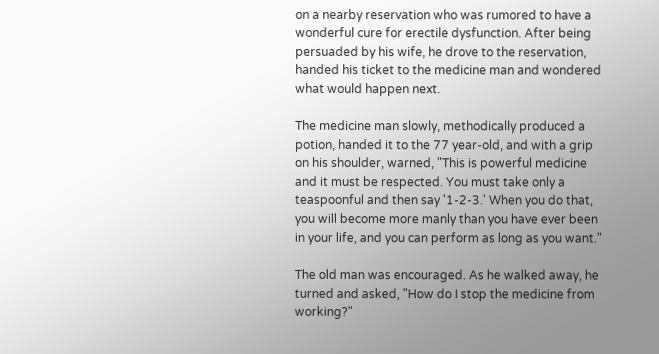on a nearby reservation who was rumored to have a wonderful cure for erectile dysfunction. After being persuaded by his wife, he drove to the reservation, handed his ticket to the medicine man and wondered what would happen next.

The medicine man slowly, methodically produced a potion, handed it to the 77 year-old, and with a grip on his shoulder, warned, "This is powerful medicine and it must be respected. You must take only a teaspoonful and then say '1-2-3.' When you do that, you will become more manly than you have ever been in your life, and you can perform as long as you want."

The old man was encouraged. As he walked away, he turned and asked, "How do I stop the medicine from working?"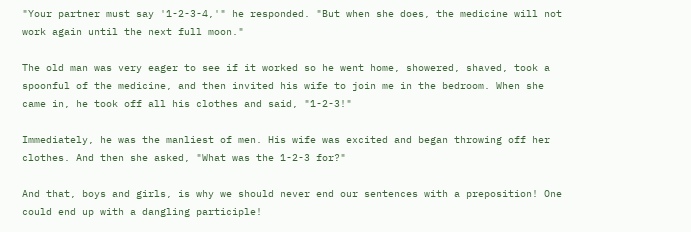"Your partner must say '1-2-3-4,'" he responded. "But when she does, the medicine will not work again until the next full moon."

The old man was very eager to see if it worked so he went home, showered, shaved, took a spoonful of the medicine, and then invited his wife to join me in the bedroom. When she came in, he took off all his clothes and said, "1-2-3!"

Immediately, he was the manliest of men. His wife was excited and began throwing off her clothes. And then she asked, "What was the 1-2-3 for?"

And that, boys and girls, is why we should never end our sentences with a preposition! One could end up with a dangling participle!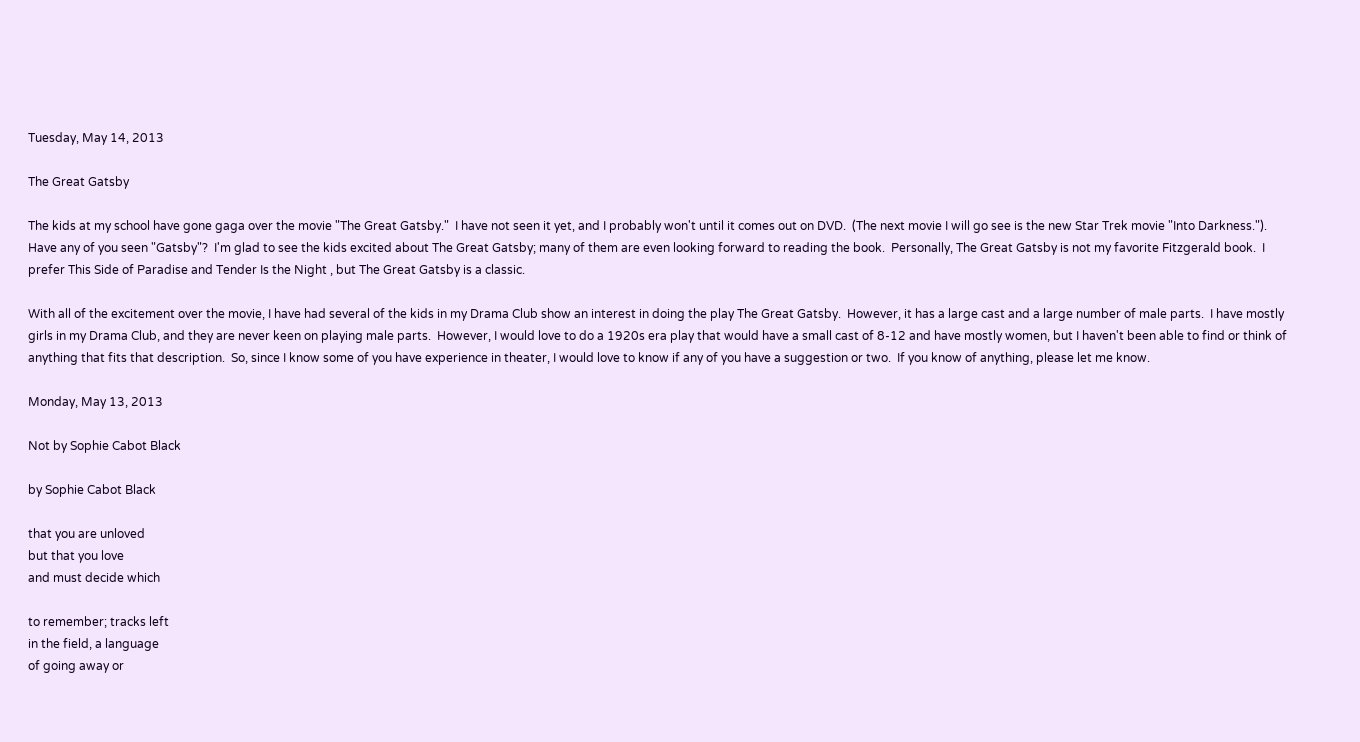Tuesday, May 14, 2013

The Great Gatsby

The kids at my school have gone gaga over the movie "The Great Gatsby."  I have not seen it yet, and I probably won't until it comes out on DVD.  (The next movie I will go see is the new Star Trek movie "Into Darkness."). Have any of you seen "Gatsby"?  I'm glad to see the kids excited about The Great Gatsby; many of them are even looking forward to reading the book.  Personally, The Great Gatsby is not my favorite Fitzgerald book.  I prefer This Side of Paradise and Tender Is the Night , but The Great Gatsby is a classic.

With all of the excitement over the movie, I have had several of the kids in my Drama Club show an interest in doing the play The Great Gatsby.  However, it has a large cast and a large number of male parts.  I have mostly girls in my Drama Club, and they are never keen on playing male parts.  However, I would love to do a 1920s era play that would have a small cast of 8-12 and have mostly women, but I haven't been able to find or think of anything that fits that description.  So, since I know some of you have experience in theater, I would love to know if any of you have a suggestion or two.  If you know of anything, please let me know.

Monday, May 13, 2013

Not by Sophie Cabot Black

by Sophie Cabot Black

that you are unloved
but that you love
and must decide which

to remember; tracks left
in the field, a language
of going away or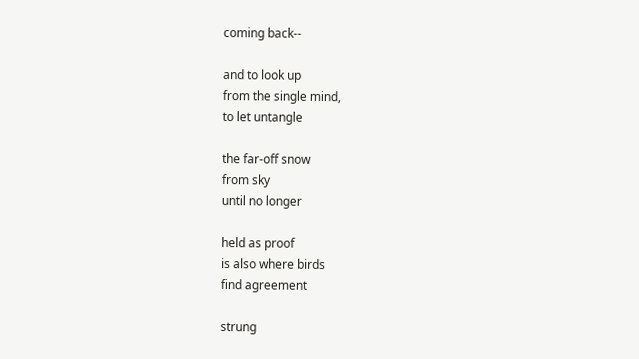coming back--

and to look up
from the single mind,
to let untangle

the far-off snow
from sky
until no longer

held as proof
is also where birds
find agreement

strung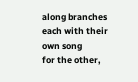along branches
each with their own song
for the other,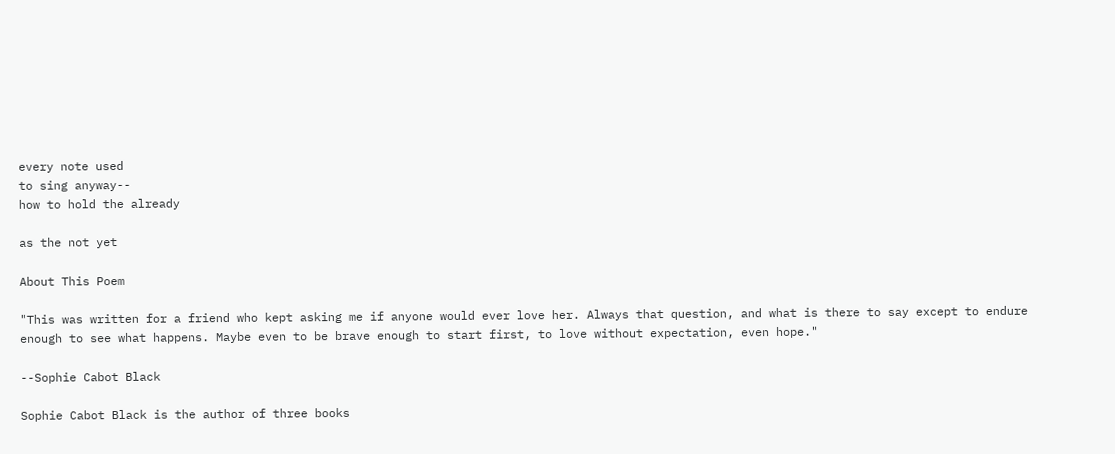every note used
to sing anyway--
how to hold the already

as the not yet

About This Poem

"This was written for a friend who kept asking me if anyone would ever love her. Always that question, and what is there to say except to endure enough to see what happens. Maybe even to be brave enough to start first, to love without expectation, even hope."

--Sophie Cabot Black

Sophie Cabot Black is the author of three books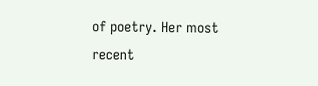of poetry. Her most recent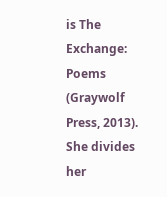is The Exchange: Poems (Graywolf Press, 2013). She divides her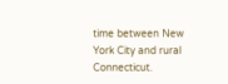time between New York City and rural Connecticut.